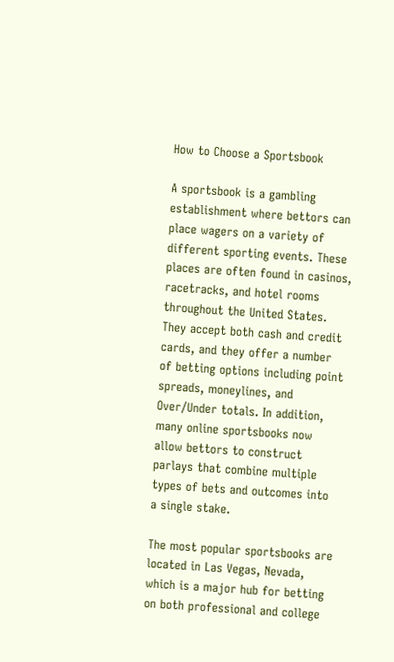How to Choose a Sportsbook

A sportsbook is a gambling establishment where bettors can place wagers on a variety of different sporting events. These places are often found in casinos, racetracks, and hotel rooms throughout the United States. They accept both cash and credit cards, and they offer a number of betting options including point spreads, moneylines, and Over/Under totals. In addition, many online sportsbooks now allow bettors to construct parlays that combine multiple types of bets and outcomes into a single stake.

The most popular sportsbooks are located in Las Vegas, Nevada, which is a major hub for betting on both professional and college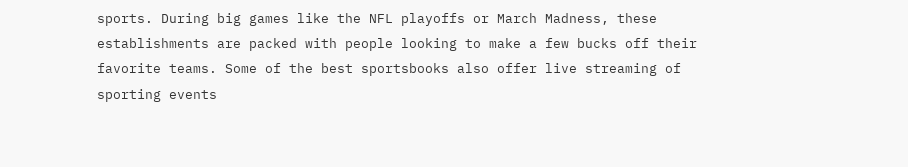sports. During big games like the NFL playoffs or March Madness, these establishments are packed with people looking to make a few bucks off their favorite teams. Some of the best sportsbooks also offer live streaming of sporting events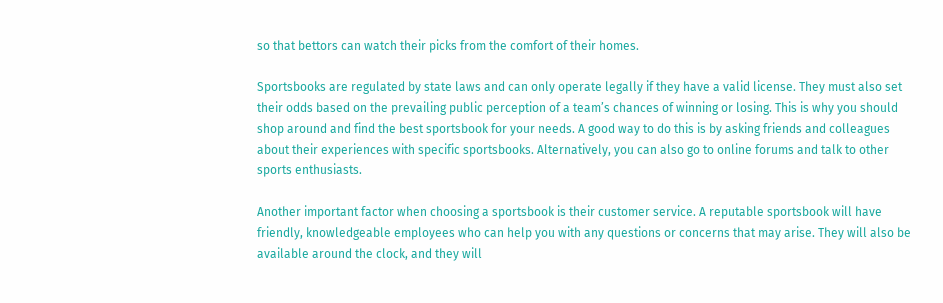so that bettors can watch their picks from the comfort of their homes.

Sportsbooks are regulated by state laws and can only operate legally if they have a valid license. They must also set their odds based on the prevailing public perception of a team’s chances of winning or losing. This is why you should shop around and find the best sportsbook for your needs. A good way to do this is by asking friends and colleagues about their experiences with specific sportsbooks. Alternatively, you can also go to online forums and talk to other sports enthusiasts.

Another important factor when choosing a sportsbook is their customer service. A reputable sportsbook will have friendly, knowledgeable employees who can help you with any questions or concerns that may arise. They will also be available around the clock, and they will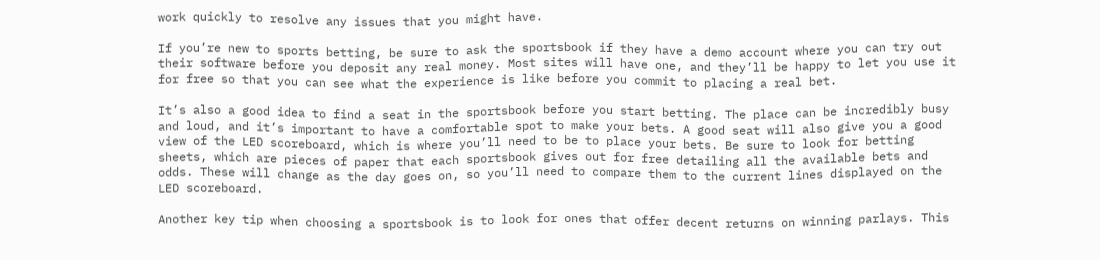work quickly to resolve any issues that you might have.

If you’re new to sports betting, be sure to ask the sportsbook if they have a demo account where you can try out their software before you deposit any real money. Most sites will have one, and they’ll be happy to let you use it for free so that you can see what the experience is like before you commit to placing a real bet.

It’s also a good idea to find a seat in the sportsbook before you start betting. The place can be incredibly busy and loud, and it’s important to have a comfortable spot to make your bets. A good seat will also give you a good view of the LED scoreboard, which is where you’ll need to be to place your bets. Be sure to look for betting sheets, which are pieces of paper that each sportsbook gives out for free detailing all the available bets and odds. These will change as the day goes on, so you’ll need to compare them to the current lines displayed on the LED scoreboard.

Another key tip when choosing a sportsbook is to look for ones that offer decent returns on winning parlays. This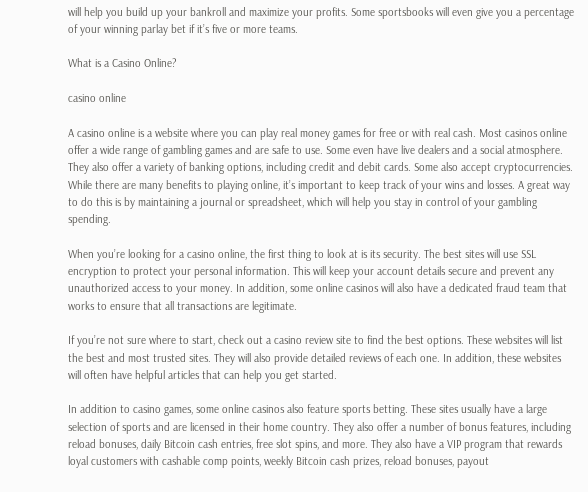will help you build up your bankroll and maximize your profits. Some sportsbooks will even give you a percentage of your winning parlay bet if it’s five or more teams.

What is a Casino Online?

casino online

A casino online is a website where you can play real money games for free or with real cash. Most casinos online offer a wide range of gambling games and are safe to use. Some even have live dealers and a social atmosphere. They also offer a variety of banking options, including credit and debit cards. Some also accept cryptocurrencies. While there are many benefits to playing online, it’s important to keep track of your wins and losses. A great way to do this is by maintaining a journal or spreadsheet, which will help you stay in control of your gambling spending.

When you’re looking for a casino online, the first thing to look at is its security. The best sites will use SSL encryption to protect your personal information. This will keep your account details secure and prevent any unauthorized access to your money. In addition, some online casinos will also have a dedicated fraud team that works to ensure that all transactions are legitimate.

If you’re not sure where to start, check out a casino review site to find the best options. These websites will list the best and most trusted sites. They will also provide detailed reviews of each one. In addition, these websites will often have helpful articles that can help you get started.

In addition to casino games, some online casinos also feature sports betting. These sites usually have a large selection of sports and are licensed in their home country. They also offer a number of bonus features, including reload bonuses, daily Bitcoin cash entries, free slot spins, and more. They also have a VIP program that rewards loyal customers with cashable comp points, weekly Bitcoin cash prizes, reload bonuses, payout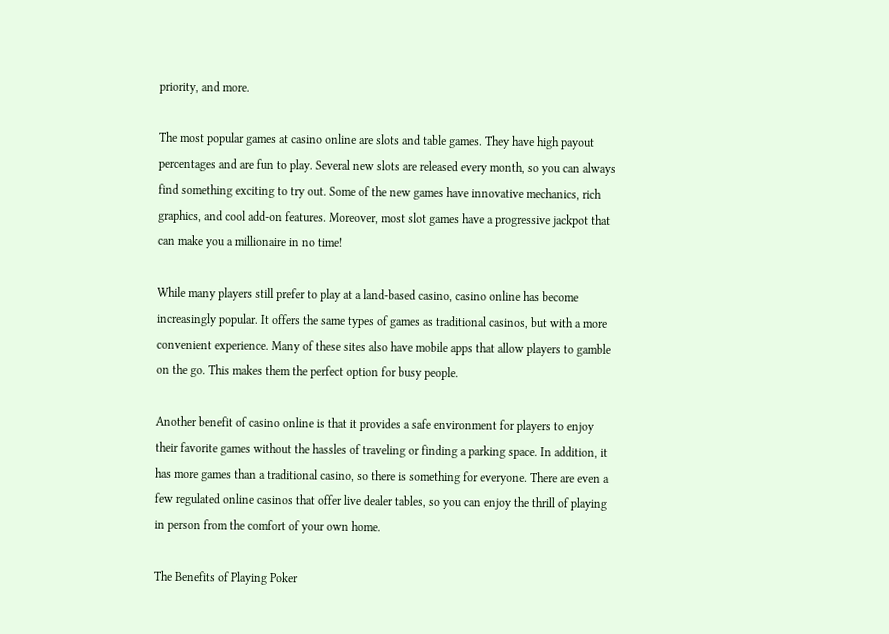priority, and more.

The most popular games at casino online are slots and table games. They have high payout percentages and are fun to play. Several new slots are released every month, so you can always find something exciting to try out. Some of the new games have innovative mechanics, rich graphics, and cool add-on features. Moreover, most slot games have a progressive jackpot that can make you a millionaire in no time!

While many players still prefer to play at a land-based casino, casino online has become increasingly popular. It offers the same types of games as traditional casinos, but with a more convenient experience. Many of these sites also have mobile apps that allow players to gamble on the go. This makes them the perfect option for busy people.

Another benefit of casino online is that it provides a safe environment for players to enjoy their favorite games without the hassles of traveling or finding a parking space. In addition, it has more games than a traditional casino, so there is something for everyone. There are even a few regulated online casinos that offer live dealer tables, so you can enjoy the thrill of playing in person from the comfort of your own home.

The Benefits of Playing Poker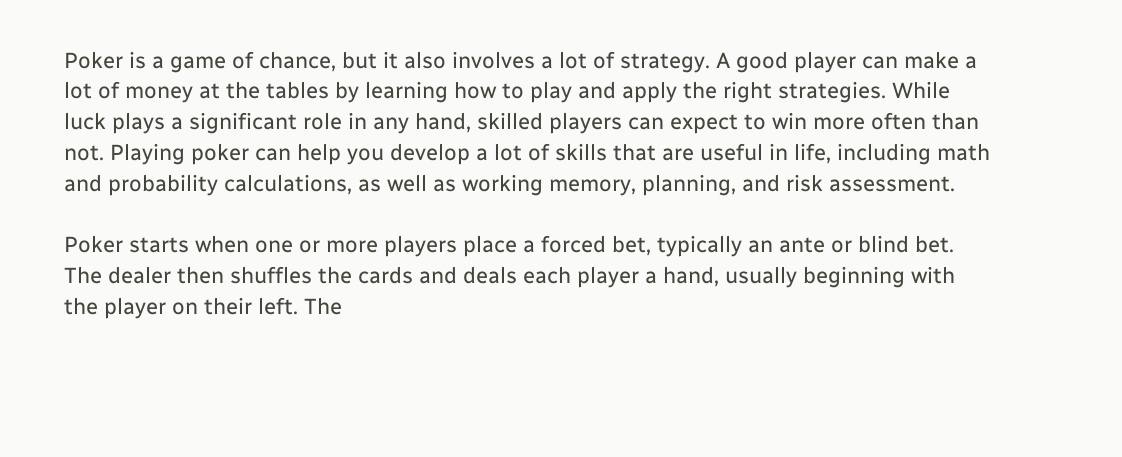Poker is a game of chance, but it also involves a lot of strategy. A good player can make a lot of money at the tables by learning how to play and apply the right strategies. While luck plays a significant role in any hand, skilled players can expect to win more often than not. Playing poker can help you develop a lot of skills that are useful in life, including math and probability calculations, as well as working memory, planning, and risk assessment.

Poker starts when one or more players place a forced bet, typically an ante or blind bet. The dealer then shuffles the cards and deals each player a hand, usually beginning with the player on their left. The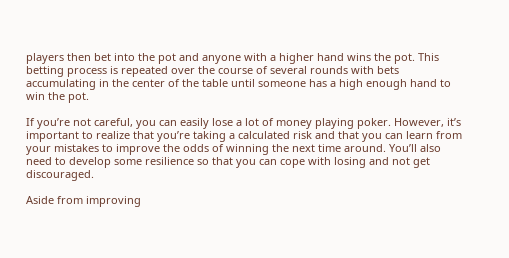players then bet into the pot and anyone with a higher hand wins the pot. This betting process is repeated over the course of several rounds with bets accumulating in the center of the table until someone has a high enough hand to win the pot.

If you’re not careful, you can easily lose a lot of money playing poker. However, it’s important to realize that you’re taking a calculated risk and that you can learn from your mistakes to improve the odds of winning the next time around. You’ll also need to develop some resilience so that you can cope with losing and not get discouraged.

Aside from improving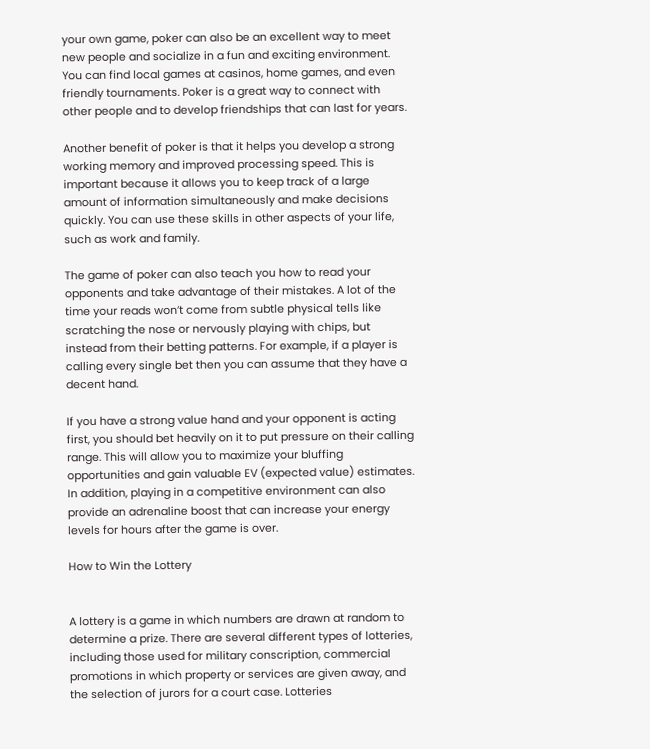your own game, poker can also be an excellent way to meet new people and socialize in a fun and exciting environment. You can find local games at casinos, home games, and even friendly tournaments. Poker is a great way to connect with other people and to develop friendships that can last for years.

Another benefit of poker is that it helps you develop a strong working memory and improved processing speed. This is important because it allows you to keep track of a large amount of information simultaneously and make decisions quickly. You can use these skills in other aspects of your life, such as work and family.

The game of poker can also teach you how to read your opponents and take advantage of their mistakes. A lot of the time your reads won’t come from subtle physical tells like scratching the nose or nervously playing with chips, but instead from their betting patterns. For example, if a player is calling every single bet then you can assume that they have a decent hand.

If you have a strong value hand and your opponent is acting first, you should bet heavily on it to put pressure on their calling range. This will allow you to maximize your bluffing opportunities and gain valuable EV (expected value) estimates. In addition, playing in a competitive environment can also provide an adrenaline boost that can increase your energy levels for hours after the game is over.

How to Win the Lottery


A lottery is a game in which numbers are drawn at random to determine a prize. There are several different types of lotteries, including those used for military conscription, commercial promotions in which property or services are given away, and the selection of jurors for a court case. Lotteries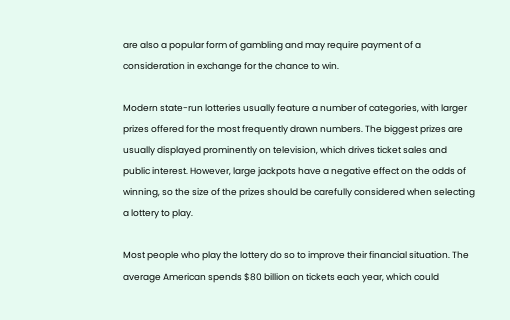are also a popular form of gambling and may require payment of a consideration in exchange for the chance to win.

Modern state-run lotteries usually feature a number of categories, with larger prizes offered for the most frequently drawn numbers. The biggest prizes are usually displayed prominently on television, which drives ticket sales and public interest. However, large jackpots have a negative effect on the odds of winning, so the size of the prizes should be carefully considered when selecting a lottery to play.

Most people who play the lottery do so to improve their financial situation. The average American spends $80 billion on tickets each year, which could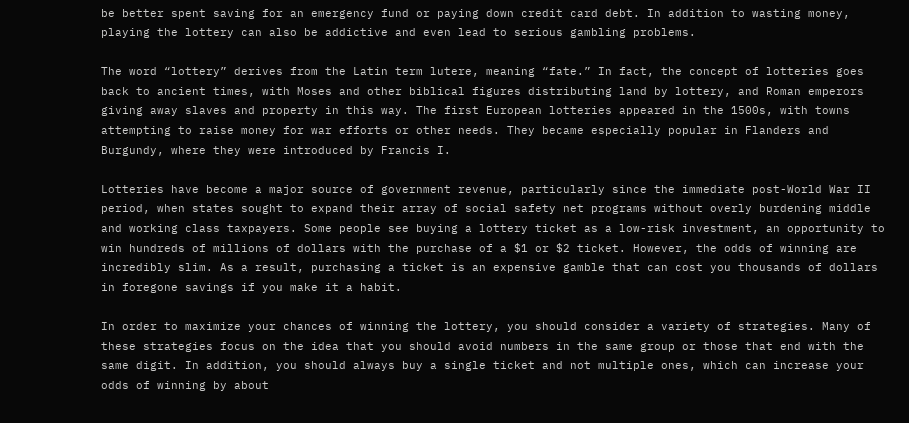be better spent saving for an emergency fund or paying down credit card debt. In addition to wasting money, playing the lottery can also be addictive and even lead to serious gambling problems.

The word “lottery” derives from the Latin term lutere, meaning “fate.” In fact, the concept of lotteries goes back to ancient times, with Moses and other biblical figures distributing land by lottery, and Roman emperors giving away slaves and property in this way. The first European lotteries appeared in the 1500s, with towns attempting to raise money for war efforts or other needs. They became especially popular in Flanders and Burgundy, where they were introduced by Francis I.

Lotteries have become a major source of government revenue, particularly since the immediate post-World War II period, when states sought to expand their array of social safety net programs without overly burdening middle and working class taxpayers. Some people see buying a lottery ticket as a low-risk investment, an opportunity to win hundreds of millions of dollars with the purchase of a $1 or $2 ticket. However, the odds of winning are incredibly slim. As a result, purchasing a ticket is an expensive gamble that can cost you thousands of dollars in foregone savings if you make it a habit.

In order to maximize your chances of winning the lottery, you should consider a variety of strategies. Many of these strategies focus on the idea that you should avoid numbers in the same group or those that end with the same digit. In addition, you should always buy a single ticket and not multiple ones, which can increase your odds of winning by about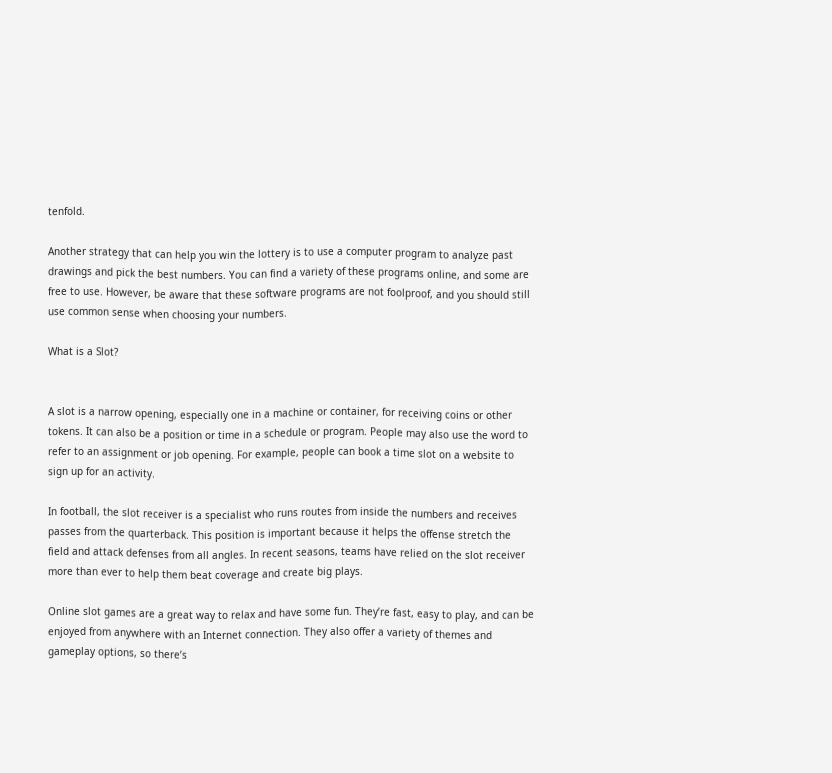tenfold.

Another strategy that can help you win the lottery is to use a computer program to analyze past drawings and pick the best numbers. You can find a variety of these programs online, and some are free to use. However, be aware that these software programs are not foolproof, and you should still use common sense when choosing your numbers.

What is a Slot?


A slot is a narrow opening, especially one in a machine or container, for receiving coins or other tokens. It can also be a position or time in a schedule or program. People may also use the word to refer to an assignment or job opening. For example, people can book a time slot on a website to sign up for an activity.

In football, the slot receiver is a specialist who runs routes from inside the numbers and receives passes from the quarterback. This position is important because it helps the offense stretch the field and attack defenses from all angles. In recent seasons, teams have relied on the slot receiver more than ever to help them beat coverage and create big plays.

Online slot games are a great way to relax and have some fun. They’re fast, easy to play, and can be enjoyed from anywhere with an Internet connection. They also offer a variety of themes and gameplay options, so there’s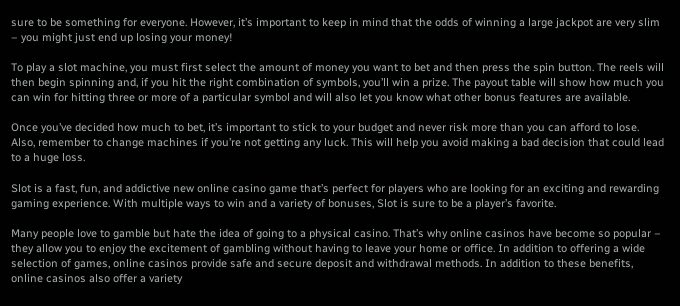sure to be something for everyone. However, it’s important to keep in mind that the odds of winning a large jackpot are very slim – you might just end up losing your money!

To play a slot machine, you must first select the amount of money you want to bet and then press the spin button. The reels will then begin spinning and, if you hit the right combination of symbols, you’ll win a prize. The payout table will show how much you can win for hitting three or more of a particular symbol and will also let you know what other bonus features are available.

Once you’ve decided how much to bet, it’s important to stick to your budget and never risk more than you can afford to lose. Also, remember to change machines if you’re not getting any luck. This will help you avoid making a bad decision that could lead to a huge loss.

Slot is a fast, fun, and addictive new online casino game that’s perfect for players who are looking for an exciting and rewarding gaming experience. With multiple ways to win and a variety of bonuses, Slot is sure to be a player’s favorite.

Many people love to gamble but hate the idea of going to a physical casino. That’s why online casinos have become so popular – they allow you to enjoy the excitement of gambling without having to leave your home or office. In addition to offering a wide selection of games, online casinos provide safe and secure deposit and withdrawal methods. In addition to these benefits, online casinos also offer a variety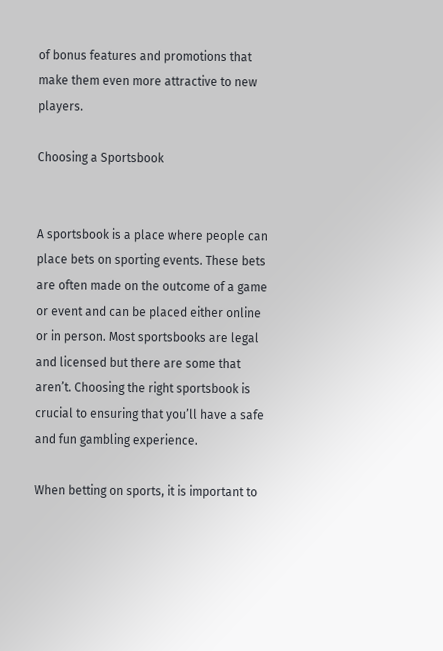of bonus features and promotions that make them even more attractive to new players.

Choosing a Sportsbook


A sportsbook is a place where people can place bets on sporting events. These bets are often made on the outcome of a game or event and can be placed either online or in person. Most sportsbooks are legal and licensed but there are some that aren’t. Choosing the right sportsbook is crucial to ensuring that you’ll have a safe and fun gambling experience.

When betting on sports, it is important to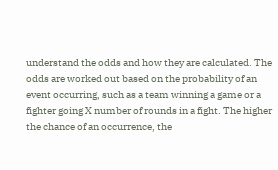understand the odds and how they are calculated. The odds are worked out based on the probability of an event occurring, such as a team winning a game or a fighter going X number of rounds in a fight. The higher the chance of an occurrence, the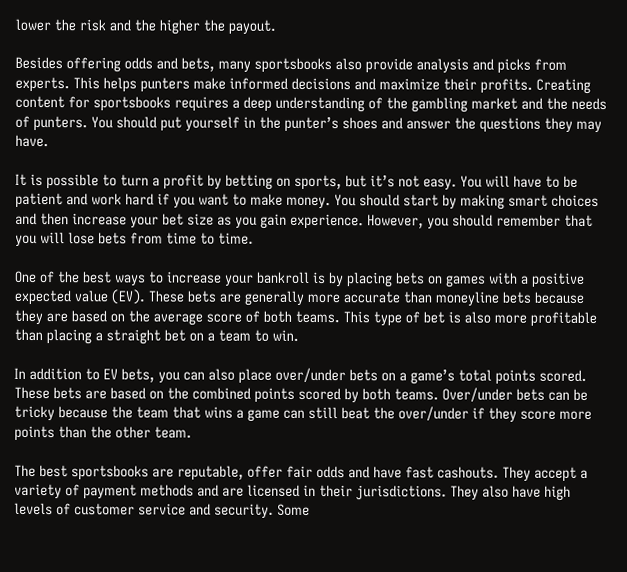lower the risk and the higher the payout.

Besides offering odds and bets, many sportsbooks also provide analysis and picks from experts. This helps punters make informed decisions and maximize their profits. Creating content for sportsbooks requires a deep understanding of the gambling market and the needs of punters. You should put yourself in the punter’s shoes and answer the questions they may have.

It is possible to turn a profit by betting on sports, but it’s not easy. You will have to be patient and work hard if you want to make money. You should start by making smart choices and then increase your bet size as you gain experience. However, you should remember that you will lose bets from time to time.

One of the best ways to increase your bankroll is by placing bets on games with a positive expected value (EV). These bets are generally more accurate than moneyline bets because they are based on the average score of both teams. This type of bet is also more profitable than placing a straight bet on a team to win.

In addition to EV bets, you can also place over/under bets on a game’s total points scored. These bets are based on the combined points scored by both teams. Over/under bets can be tricky because the team that wins a game can still beat the over/under if they score more points than the other team.

The best sportsbooks are reputable, offer fair odds and have fast cashouts. They accept a variety of payment methods and are licensed in their jurisdictions. They also have high levels of customer service and security. Some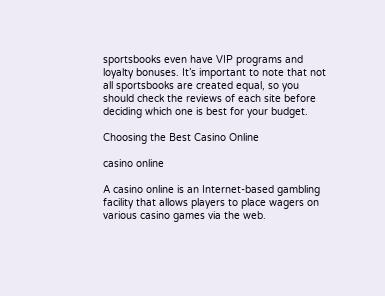sportsbooks even have VIP programs and loyalty bonuses. It’s important to note that not all sportsbooks are created equal, so you should check the reviews of each site before deciding which one is best for your budget.

Choosing the Best Casino Online

casino online

A casino online is an Internet-based gambling facility that allows players to place wagers on various casino games via the web.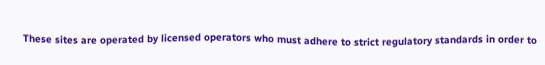These sites are operated by licensed operators who must adhere to strict regulatory standards in order to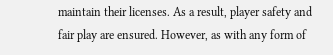maintain their licenses. As a result, player safety and fair play are ensured. However, as with any form of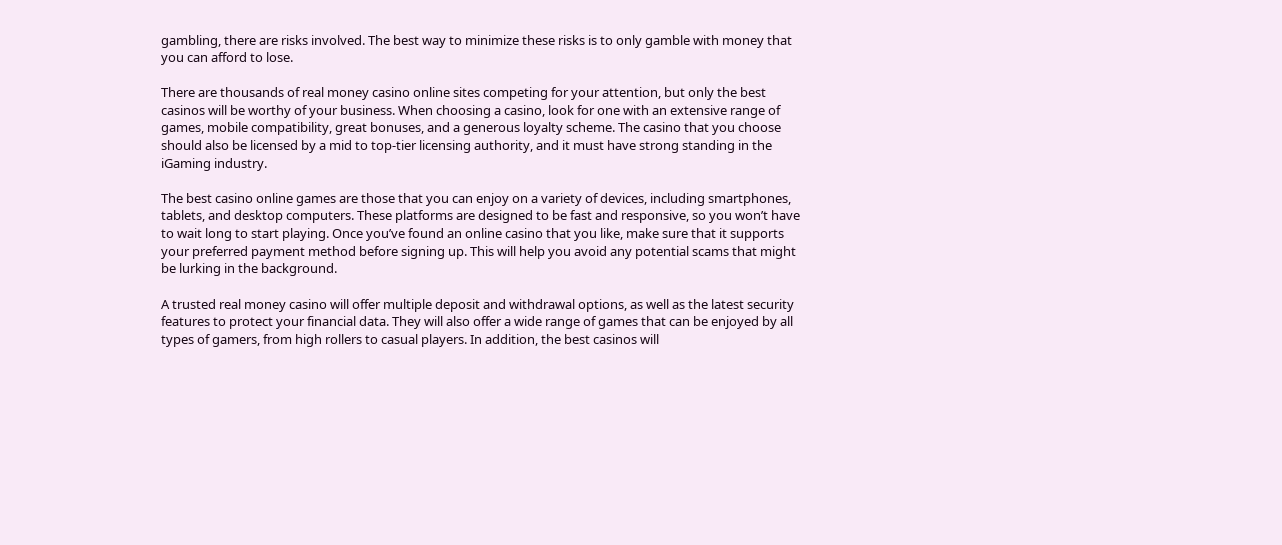gambling, there are risks involved. The best way to minimize these risks is to only gamble with money that you can afford to lose.

There are thousands of real money casino online sites competing for your attention, but only the best casinos will be worthy of your business. When choosing a casino, look for one with an extensive range of games, mobile compatibility, great bonuses, and a generous loyalty scheme. The casino that you choose should also be licensed by a mid to top-tier licensing authority, and it must have strong standing in the iGaming industry.

The best casino online games are those that you can enjoy on a variety of devices, including smartphones, tablets, and desktop computers. These platforms are designed to be fast and responsive, so you won’t have to wait long to start playing. Once you’ve found an online casino that you like, make sure that it supports your preferred payment method before signing up. This will help you avoid any potential scams that might be lurking in the background.

A trusted real money casino will offer multiple deposit and withdrawal options, as well as the latest security features to protect your financial data. They will also offer a wide range of games that can be enjoyed by all types of gamers, from high rollers to casual players. In addition, the best casinos will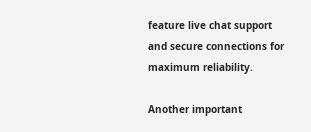feature live chat support and secure connections for maximum reliability.

Another important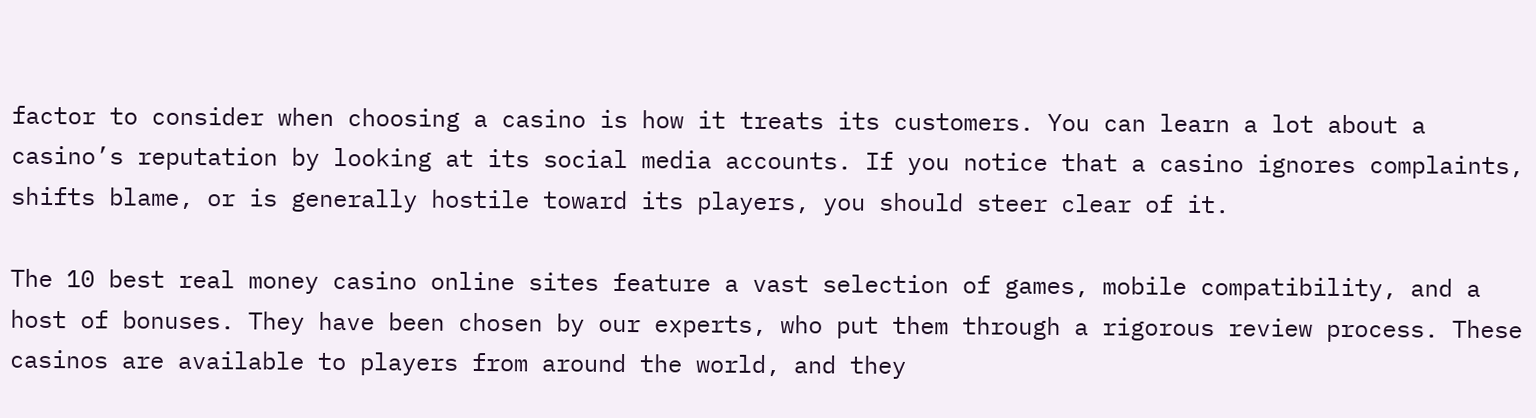factor to consider when choosing a casino is how it treats its customers. You can learn a lot about a casino’s reputation by looking at its social media accounts. If you notice that a casino ignores complaints, shifts blame, or is generally hostile toward its players, you should steer clear of it.

The 10 best real money casino online sites feature a vast selection of games, mobile compatibility, and a host of bonuses. They have been chosen by our experts, who put them through a rigorous review process. These casinos are available to players from around the world, and they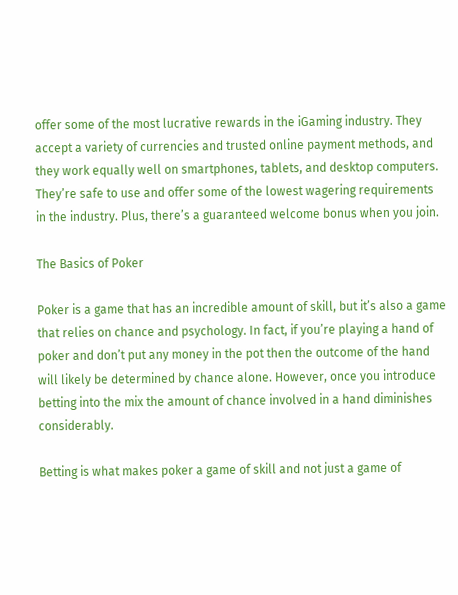offer some of the most lucrative rewards in the iGaming industry. They accept a variety of currencies and trusted online payment methods, and they work equally well on smartphones, tablets, and desktop computers. They’re safe to use and offer some of the lowest wagering requirements in the industry. Plus, there’s a guaranteed welcome bonus when you join.

The Basics of Poker

Poker is a game that has an incredible amount of skill, but it’s also a game that relies on chance and psychology. In fact, if you’re playing a hand of poker and don’t put any money in the pot then the outcome of the hand will likely be determined by chance alone. However, once you introduce betting into the mix the amount of chance involved in a hand diminishes considerably.

Betting is what makes poker a game of skill and not just a game of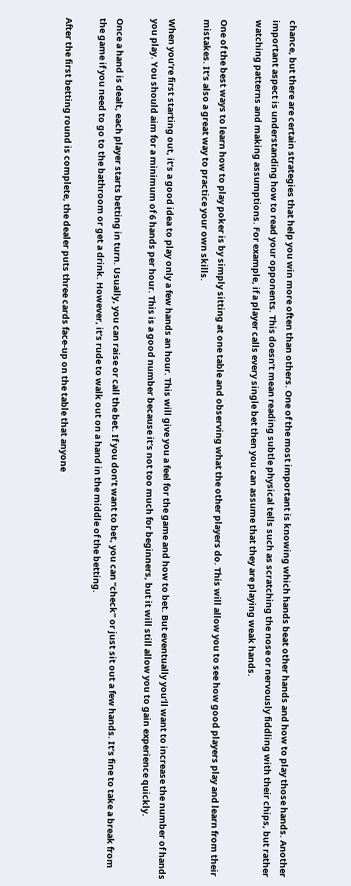chance, but there are certain strategies that help you win more often than others. One of the most important is knowing which hands beat other hands and how to play those hands. Another important aspect is understanding how to read your opponents. This doesn’t mean reading subtle physical tells such as scratching the nose or nervously fiddling with their chips, but rather watching patterns and making assumptions. For example, if a player calls every single bet then you can assume that they are playing weak hands.

One of the best ways to learn how to play poker is by simply sitting at one table and observing what the other players do. This will allow you to see how good players play and learn from their mistakes. It’s also a great way to practice your own skills.

When you’re first starting out, it’s a good idea to play only a few hands an hour. This will give you a feel for the game and how to bet. But eventually you’ll want to increase the number of hands you play. You should aim for a minimum of 6 hands per hour. This is a good number because it’s not too much for beginners, but it will still allow you to gain experience quickly.

Once a hand is dealt, each player starts betting in turn. Usually, you can raise or call the bet. If you don’t want to bet, you can “check” or just sit out a few hands. It’s fine to take a break from the game if you need to go to the bathroom or get a drink. However, it’s rude to walk out on a hand in the middle of the betting.

After the first betting round is complete, the dealer puts three cards face-up on the table that anyone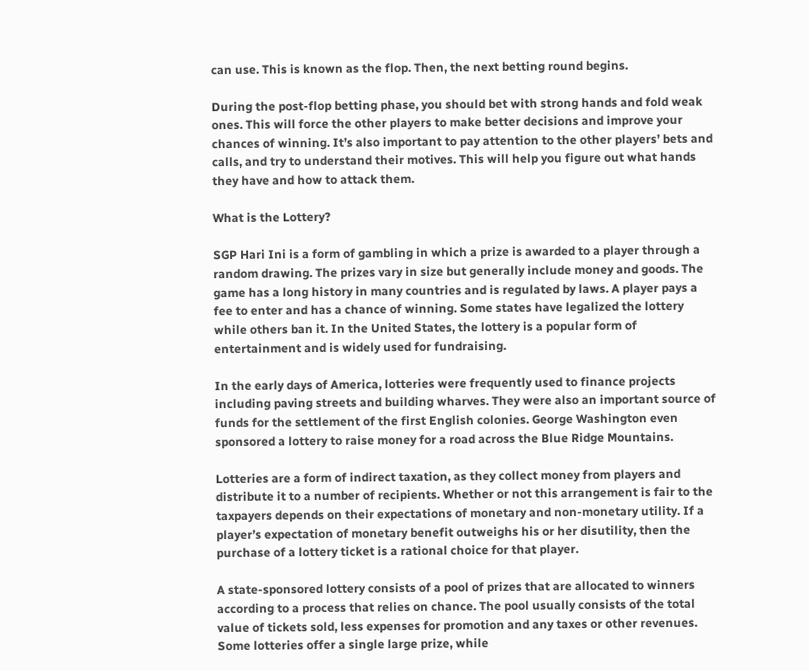can use. This is known as the flop. Then, the next betting round begins.

During the post-flop betting phase, you should bet with strong hands and fold weak ones. This will force the other players to make better decisions and improve your chances of winning. It’s also important to pay attention to the other players’ bets and calls, and try to understand their motives. This will help you figure out what hands they have and how to attack them.

What is the Lottery?

SGP Hari Ini is a form of gambling in which a prize is awarded to a player through a random drawing. The prizes vary in size but generally include money and goods. The game has a long history in many countries and is regulated by laws. A player pays a fee to enter and has a chance of winning. Some states have legalized the lottery while others ban it. In the United States, the lottery is a popular form of entertainment and is widely used for fundraising.

In the early days of America, lotteries were frequently used to finance projects including paving streets and building wharves. They were also an important source of funds for the settlement of the first English colonies. George Washington even sponsored a lottery to raise money for a road across the Blue Ridge Mountains.

Lotteries are a form of indirect taxation, as they collect money from players and distribute it to a number of recipients. Whether or not this arrangement is fair to the taxpayers depends on their expectations of monetary and non-monetary utility. If a player’s expectation of monetary benefit outweighs his or her disutility, then the purchase of a lottery ticket is a rational choice for that player.

A state-sponsored lottery consists of a pool of prizes that are allocated to winners according to a process that relies on chance. The pool usually consists of the total value of tickets sold, less expenses for promotion and any taxes or other revenues. Some lotteries offer a single large prize, while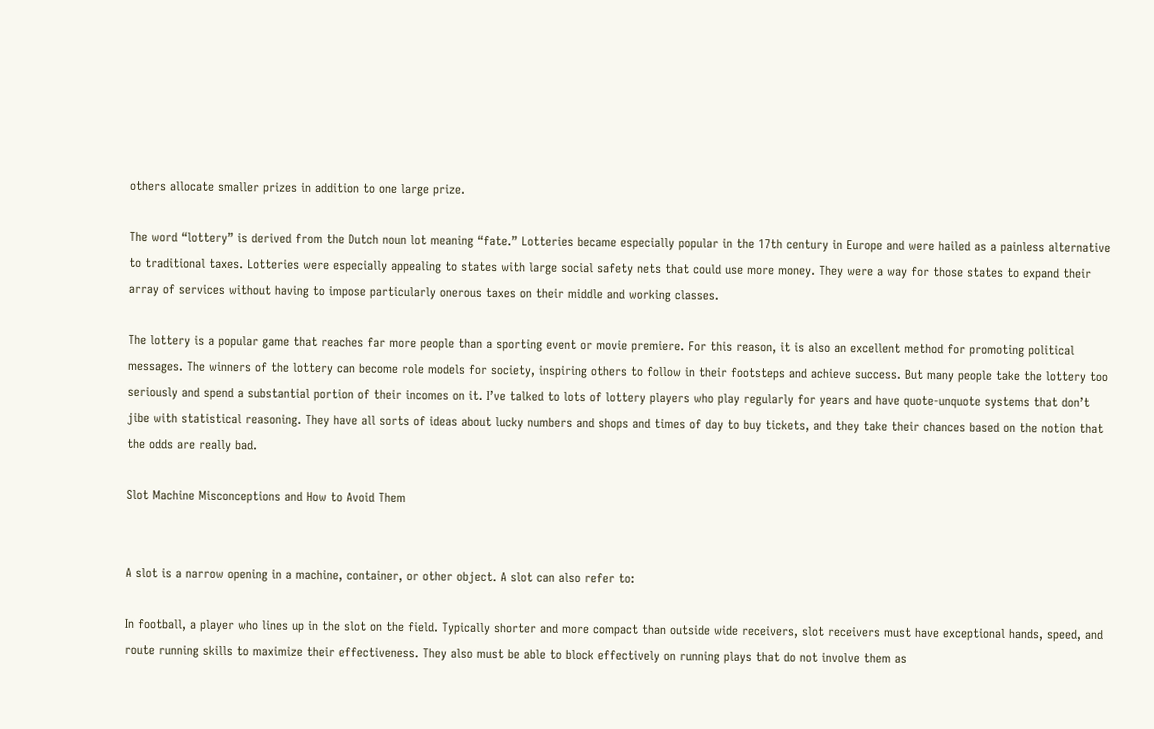others allocate smaller prizes in addition to one large prize.

The word “lottery” is derived from the Dutch noun lot meaning “fate.” Lotteries became especially popular in the 17th century in Europe and were hailed as a painless alternative to traditional taxes. Lotteries were especially appealing to states with large social safety nets that could use more money. They were a way for those states to expand their array of services without having to impose particularly onerous taxes on their middle and working classes.

The lottery is a popular game that reaches far more people than a sporting event or movie premiere. For this reason, it is also an excellent method for promoting political messages. The winners of the lottery can become role models for society, inspiring others to follow in their footsteps and achieve success. But many people take the lottery too seriously and spend a substantial portion of their incomes on it. I’ve talked to lots of lottery players who play regularly for years and have quote-unquote systems that don’t jibe with statistical reasoning. They have all sorts of ideas about lucky numbers and shops and times of day to buy tickets, and they take their chances based on the notion that the odds are really bad.

Slot Machine Misconceptions and How to Avoid Them


A slot is a narrow opening in a machine, container, or other object. A slot can also refer to:

In football, a player who lines up in the slot on the field. Typically shorter and more compact than outside wide receivers, slot receivers must have exceptional hands, speed, and route running skills to maximize their effectiveness. They also must be able to block effectively on running plays that do not involve them as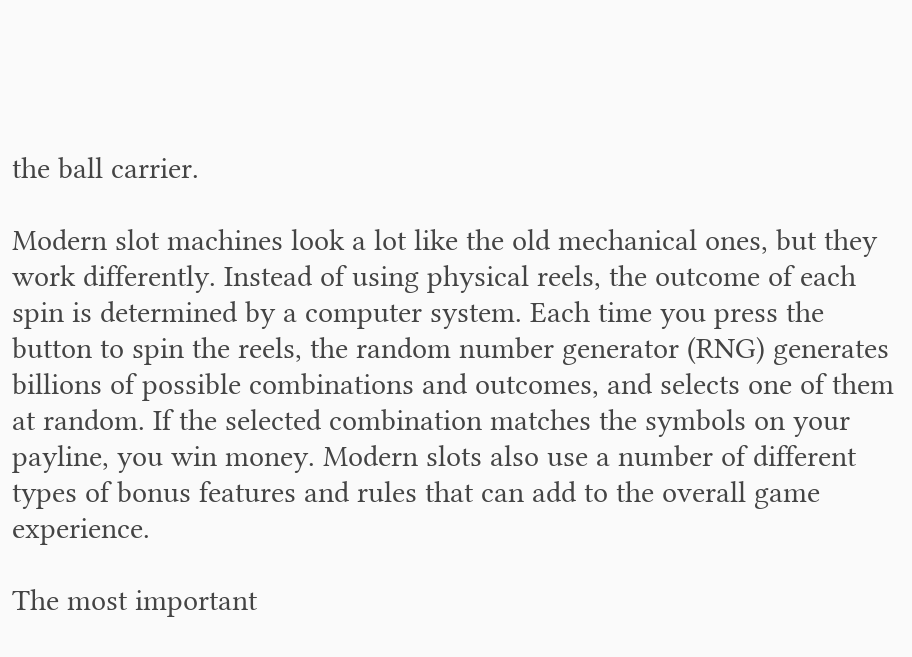the ball carrier.

Modern slot machines look a lot like the old mechanical ones, but they work differently. Instead of using physical reels, the outcome of each spin is determined by a computer system. Each time you press the button to spin the reels, the random number generator (RNG) generates billions of possible combinations and outcomes, and selects one of them at random. If the selected combination matches the symbols on your payline, you win money. Modern slots also use a number of different types of bonus features and rules that can add to the overall game experience.

The most important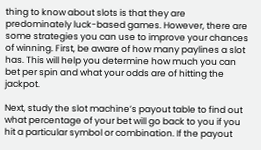thing to know about slots is that they are predominately luck-based games. However, there are some strategies you can use to improve your chances of winning. First, be aware of how many paylines a slot has. This will help you determine how much you can bet per spin and what your odds are of hitting the jackpot.

Next, study the slot machine’s payout table to find out what percentage of your bet will go back to you if you hit a particular symbol or combination. If the payout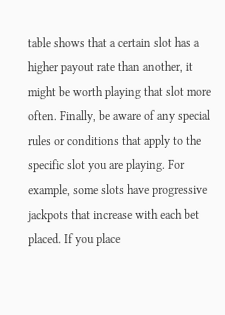table shows that a certain slot has a higher payout rate than another, it might be worth playing that slot more often. Finally, be aware of any special rules or conditions that apply to the specific slot you are playing. For example, some slots have progressive jackpots that increase with each bet placed. If you place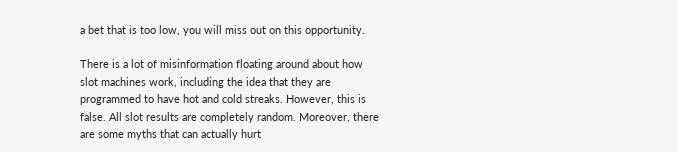a bet that is too low, you will miss out on this opportunity.

There is a lot of misinformation floating around about how slot machines work, including the idea that they are programmed to have hot and cold streaks. However, this is false. All slot results are completely random. Moreover, there are some myths that can actually hurt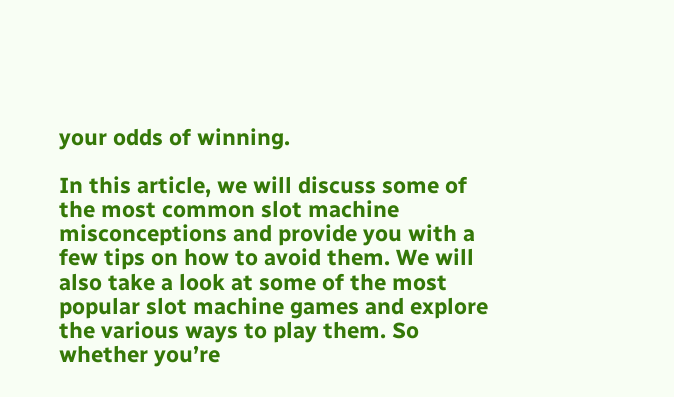your odds of winning.

In this article, we will discuss some of the most common slot machine misconceptions and provide you with a few tips on how to avoid them. We will also take a look at some of the most popular slot machine games and explore the various ways to play them. So whether you’re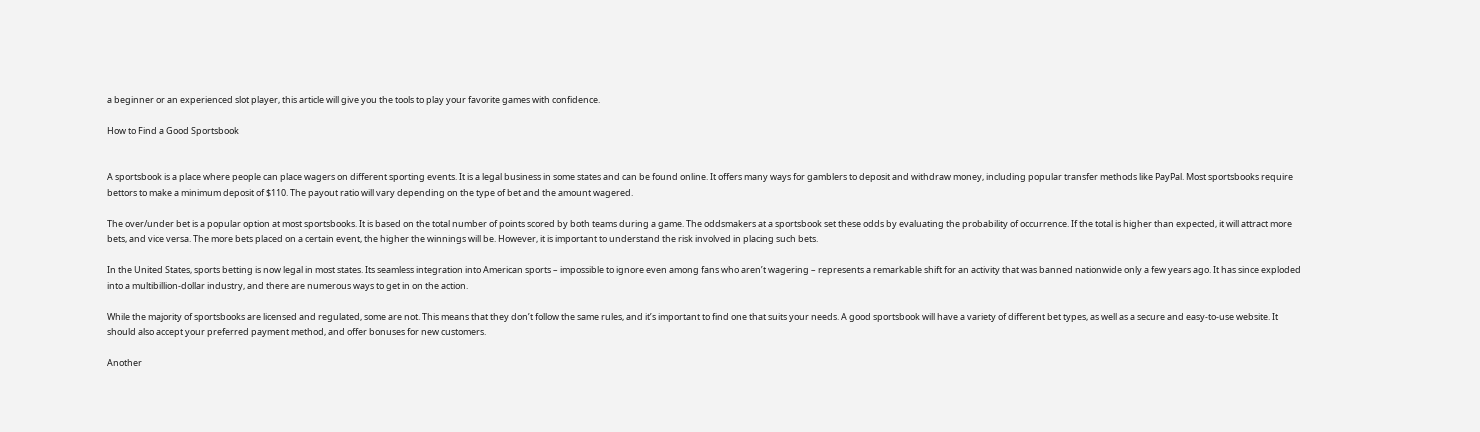a beginner or an experienced slot player, this article will give you the tools to play your favorite games with confidence.

How to Find a Good Sportsbook


A sportsbook is a place where people can place wagers on different sporting events. It is a legal business in some states and can be found online. It offers many ways for gamblers to deposit and withdraw money, including popular transfer methods like PayPal. Most sportsbooks require bettors to make a minimum deposit of $110. The payout ratio will vary depending on the type of bet and the amount wagered.

The over/under bet is a popular option at most sportsbooks. It is based on the total number of points scored by both teams during a game. The oddsmakers at a sportsbook set these odds by evaluating the probability of occurrence. If the total is higher than expected, it will attract more bets, and vice versa. The more bets placed on a certain event, the higher the winnings will be. However, it is important to understand the risk involved in placing such bets.

In the United States, sports betting is now legal in most states. Its seamless integration into American sports – impossible to ignore even among fans who aren’t wagering – represents a remarkable shift for an activity that was banned nationwide only a few years ago. It has since exploded into a multibillion-dollar industry, and there are numerous ways to get in on the action.

While the majority of sportsbooks are licensed and regulated, some are not. This means that they don’t follow the same rules, and it’s important to find one that suits your needs. A good sportsbook will have a variety of different bet types, as well as a secure and easy-to-use website. It should also accept your preferred payment method, and offer bonuses for new customers.

Another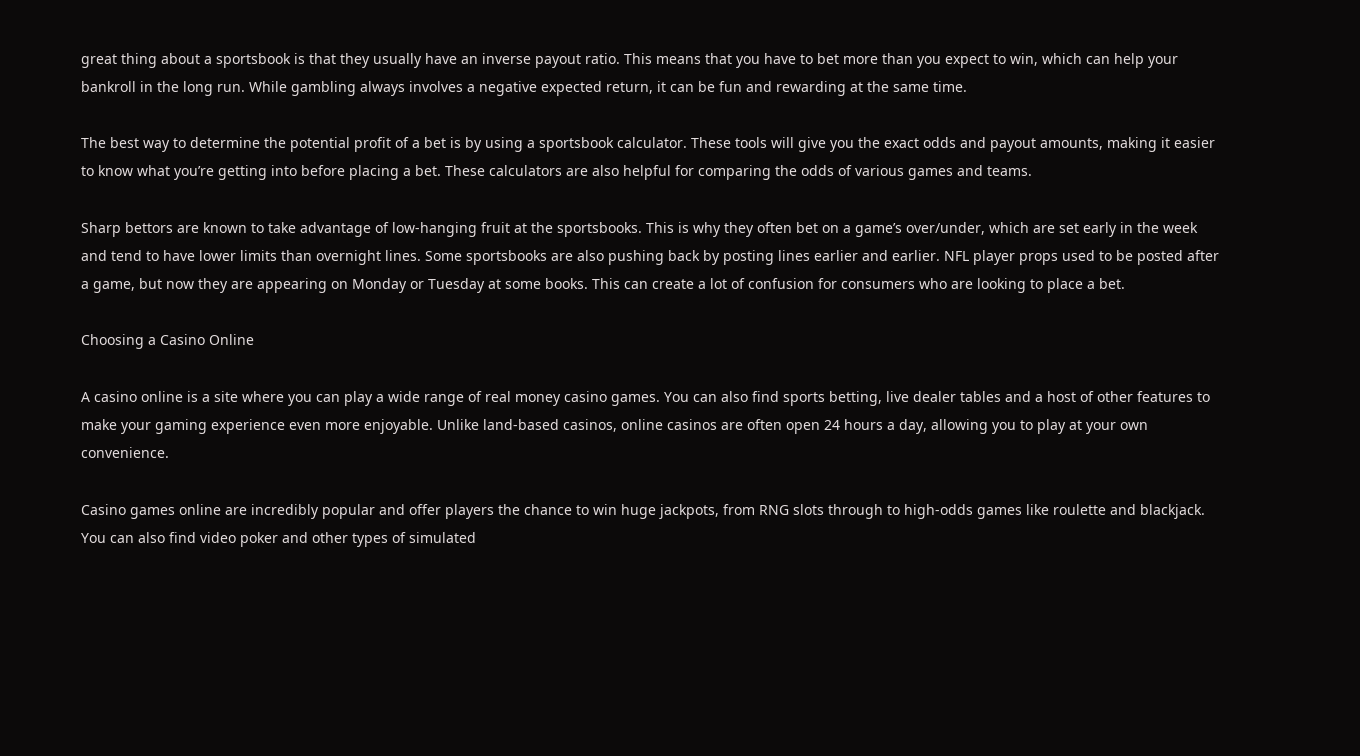great thing about a sportsbook is that they usually have an inverse payout ratio. This means that you have to bet more than you expect to win, which can help your bankroll in the long run. While gambling always involves a negative expected return, it can be fun and rewarding at the same time.

The best way to determine the potential profit of a bet is by using a sportsbook calculator. These tools will give you the exact odds and payout amounts, making it easier to know what you’re getting into before placing a bet. These calculators are also helpful for comparing the odds of various games and teams.

Sharp bettors are known to take advantage of low-hanging fruit at the sportsbooks. This is why they often bet on a game’s over/under, which are set early in the week and tend to have lower limits than overnight lines. Some sportsbooks are also pushing back by posting lines earlier and earlier. NFL player props used to be posted after a game, but now they are appearing on Monday or Tuesday at some books. This can create a lot of confusion for consumers who are looking to place a bet.

Choosing a Casino Online

A casino online is a site where you can play a wide range of real money casino games. You can also find sports betting, live dealer tables and a host of other features to make your gaming experience even more enjoyable. Unlike land-based casinos, online casinos are often open 24 hours a day, allowing you to play at your own convenience.

Casino games online are incredibly popular and offer players the chance to win huge jackpots, from RNG slots through to high-odds games like roulette and blackjack. You can also find video poker and other types of simulated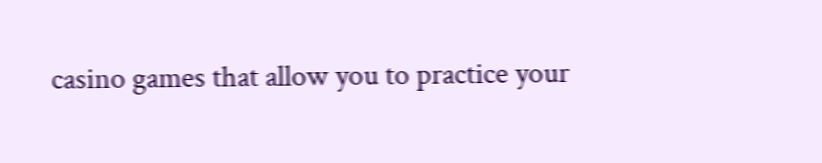casino games that allow you to practice your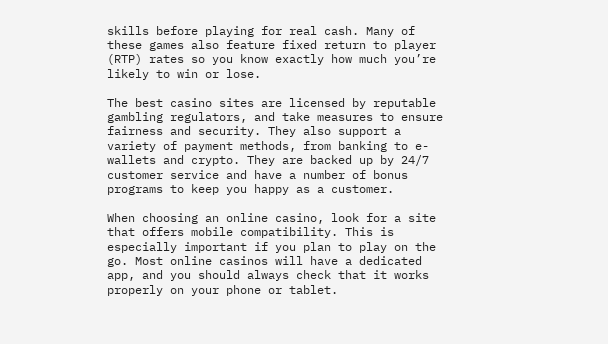skills before playing for real cash. Many of these games also feature fixed return to player (RTP) rates so you know exactly how much you’re likely to win or lose.

The best casino sites are licensed by reputable gambling regulators, and take measures to ensure fairness and security. They also support a variety of payment methods, from banking to e-wallets and crypto. They are backed up by 24/7 customer service and have a number of bonus programs to keep you happy as a customer.

When choosing an online casino, look for a site that offers mobile compatibility. This is especially important if you plan to play on the go. Most online casinos will have a dedicated app, and you should always check that it works properly on your phone or tablet.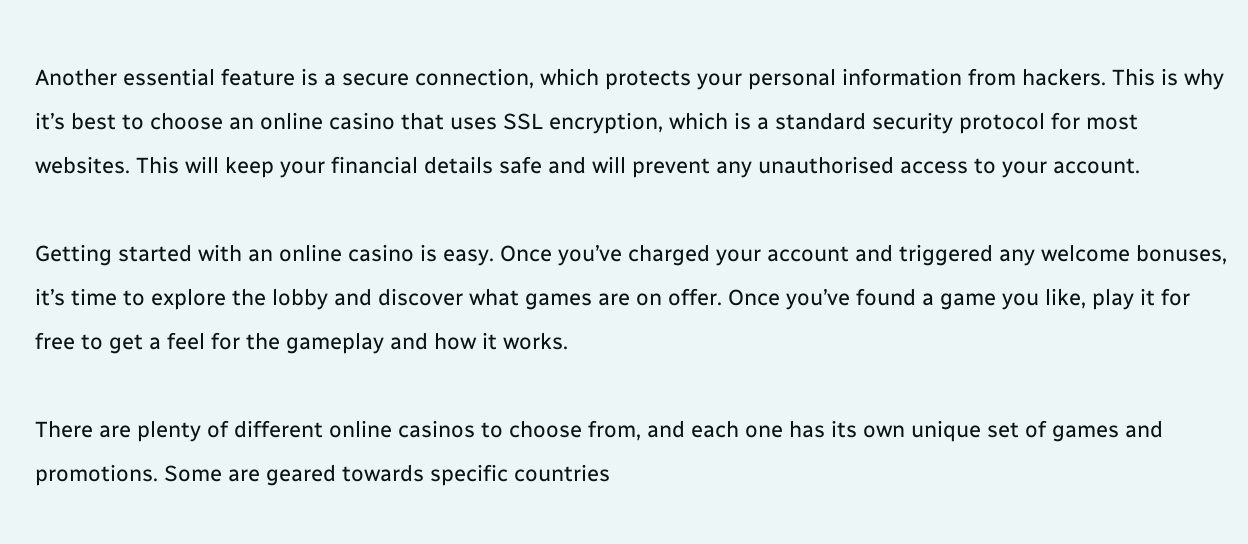Another essential feature is a secure connection, which protects your personal information from hackers. This is why it’s best to choose an online casino that uses SSL encryption, which is a standard security protocol for most websites. This will keep your financial details safe and will prevent any unauthorised access to your account.

Getting started with an online casino is easy. Once you’ve charged your account and triggered any welcome bonuses, it’s time to explore the lobby and discover what games are on offer. Once you’ve found a game you like, play it for free to get a feel for the gameplay and how it works.

There are plenty of different online casinos to choose from, and each one has its own unique set of games and promotions. Some are geared towards specific countries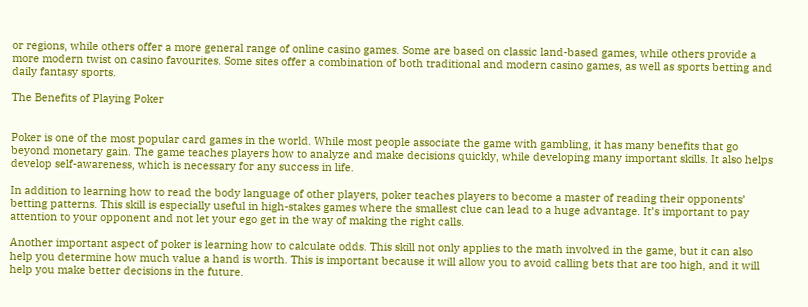or regions, while others offer a more general range of online casino games. Some are based on classic land-based games, while others provide a more modern twist on casino favourites. Some sites offer a combination of both traditional and modern casino games, as well as sports betting and daily fantasy sports.

The Benefits of Playing Poker


Poker is one of the most popular card games in the world. While most people associate the game with gambling, it has many benefits that go beyond monetary gain. The game teaches players how to analyze and make decisions quickly, while developing many important skills. It also helps develop self-awareness, which is necessary for any success in life.

In addition to learning how to read the body language of other players, poker teaches players to become a master of reading their opponents’ betting patterns. This skill is especially useful in high-stakes games where the smallest clue can lead to a huge advantage. It’s important to pay attention to your opponent and not let your ego get in the way of making the right calls.

Another important aspect of poker is learning how to calculate odds. This skill not only applies to the math involved in the game, but it can also help you determine how much value a hand is worth. This is important because it will allow you to avoid calling bets that are too high, and it will help you make better decisions in the future.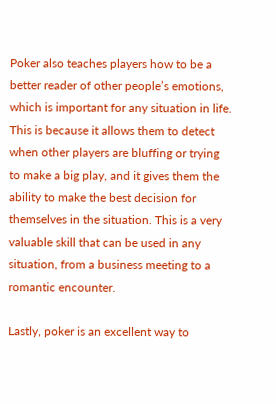Poker also teaches players how to be a better reader of other people’s emotions, which is important for any situation in life. This is because it allows them to detect when other players are bluffing or trying to make a big play, and it gives them the ability to make the best decision for themselves in the situation. This is a very valuable skill that can be used in any situation, from a business meeting to a romantic encounter.

Lastly, poker is an excellent way to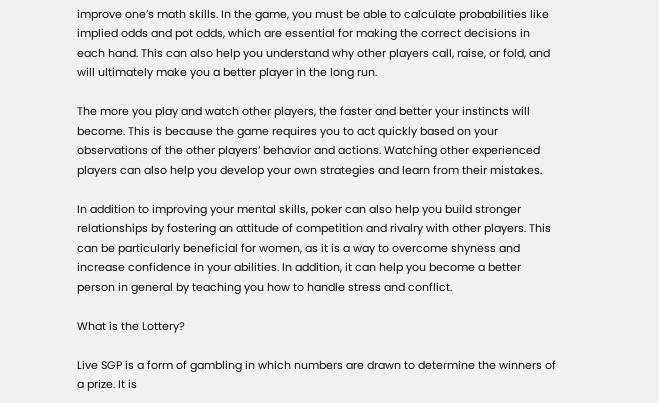improve one’s math skills. In the game, you must be able to calculate probabilities like implied odds and pot odds, which are essential for making the correct decisions in each hand. This can also help you understand why other players call, raise, or fold, and will ultimately make you a better player in the long run.

The more you play and watch other players, the faster and better your instincts will become. This is because the game requires you to act quickly based on your observations of the other players’ behavior and actions. Watching other experienced players can also help you develop your own strategies and learn from their mistakes.

In addition to improving your mental skills, poker can also help you build stronger relationships by fostering an attitude of competition and rivalry with other players. This can be particularly beneficial for women, as it is a way to overcome shyness and increase confidence in your abilities. In addition, it can help you become a better person in general by teaching you how to handle stress and conflict.

What is the Lottery?

Live SGP is a form of gambling in which numbers are drawn to determine the winners of a prize. It is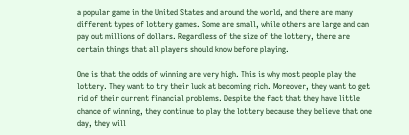a popular game in the United States and around the world, and there are many different types of lottery games. Some are small, while others are large and can pay out millions of dollars. Regardless of the size of the lottery, there are certain things that all players should know before playing.

One is that the odds of winning are very high. This is why most people play the lottery. They want to try their luck at becoming rich. Moreover, they want to get rid of their current financial problems. Despite the fact that they have little chance of winning, they continue to play the lottery because they believe that one day, they will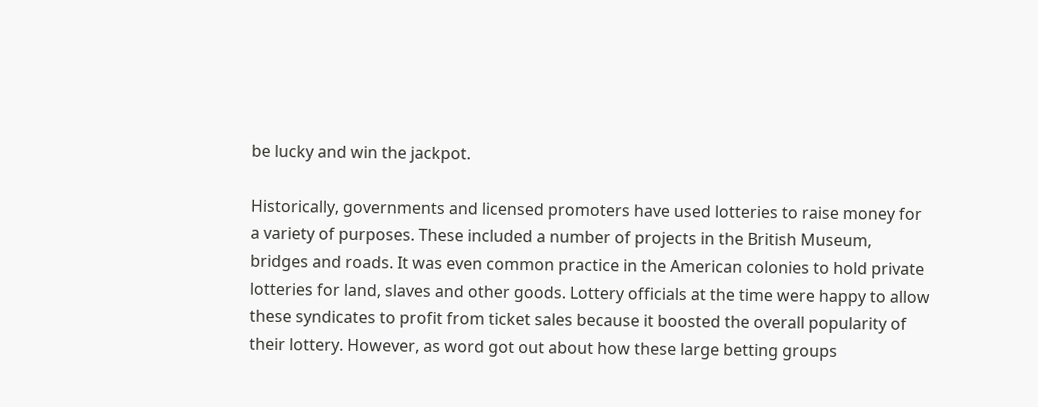be lucky and win the jackpot.

Historically, governments and licensed promoters have used lotteries to raise money for a variety of purposes. These included a number of projects in the British Museum, bridges and roads. It was even common practice in the American colonies to hold private lotteries for land, slaves and other goods. Lottery officials at the time were happy to allow these syndicates to profit from ticket sales because it boosted the overall popularity of their lottery. However, as word got out about how these large betting groups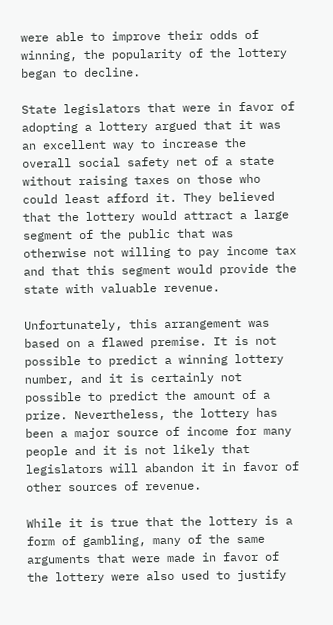were able to improve their odds of winning, the popularity of the lottery began to decline.

State legislators that were in favor of adopting a lottery argued that it was an excellent way to increase the overall social safety net of a state without raising taxes on those who could least afford it. They believed that the lottery would attract a large segment of the public that was otherwise not willing to pay income tax and that this segment would provide the state with valuable revenue.

Unfortunately, this arrangement was based on a flawed premise. It is not possible to predict a winning lottery number, and it is certainly not possible to predict the amount of a prize. Nevertheless, the lottery has been a major source of income for many people and it is not likely that legislators will abandon it in favor of other sources of revenue.

While it is true that the lottery is a form of gambling, many of the same arguments that were made in favor of the lottery were also used to justify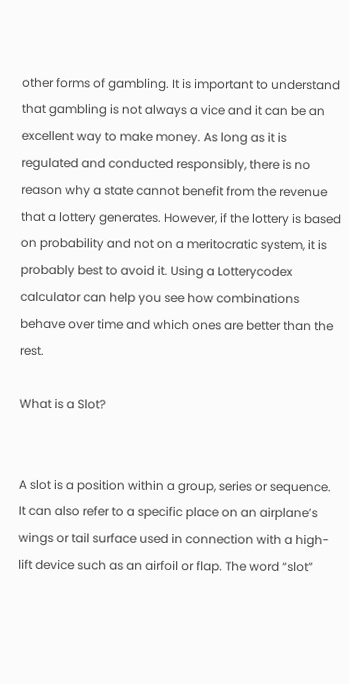other forms of gambling. It is important to understand that gambling is not always a vice and it can be an excellent way to make money. As long as it is regulated and conducted responsibly, there is no reason why a state cannot benefit from the revenue that a lottery generates. However, if the lottery is based on probability and not on a meritocratic system, it is probably best to avoid it. Using a Lotterycodex calculator can help you see how combinations behave over time and which ones are better than the rest.

What is a Slot?


A slot is a position within a group, series or sequence. It can also refer to a specific place on an airplane’s wings or tail surface used in connection with a high-lift device such as an airfoil or flap. The word “slot”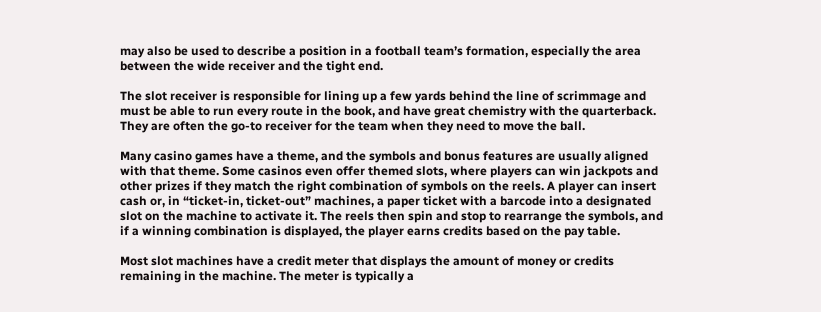may also be used to describe a position in a football team’s formation, especially the area between the wide receiver and the tight end.

The slot receiver is responsible for lining up a few yards behind the line of scrimmage and must be able to run every route in the book, and have great chemistry with the quarterback. They are often the go-to receiver for the team when they need to move the ball.

Many casino games have a theme, and the symbols and bonus features are usually aligned with that theme. Some casinos even offer themed slots, where players can win jackpots and other prizes if they match the right combination of symbols on the reels. A player can insert cash or, in “ticket-in, ticket-out” machines, a paper ticket with a barcode into a designated slot on the machine to activate it. The reels then spin and stop to rearrange the symbols, and if a winning combination is displayed, the player earns credits based on the pay table.

Most slot machines have a credit meter that displays the amount of money or credits remaining in the machine. The meter is typically a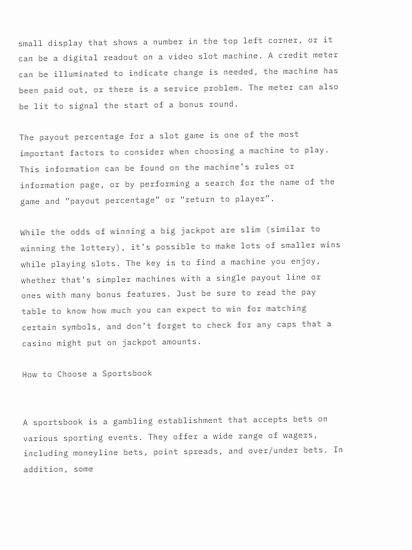small display that shows a number in the top left corner, or it can be a digital readout on a video slot machine. A credit meter can be illuminated to indicate change is needed, the machine has been paid out, or there is a service problem. The meter can also be lit to signal the start of a bonus round.

The payout percentage for a slot game is one of the most important factors to consider when choosing a machine to play. This information can be found on the machine’s rules or information page, or by performing a search for the name of the game and “payout percentage” or “return to player”.

While the odds of winning a big jackpot are slim (similar to winning the lottery), it’s possible to make lots of smaller wins while playing slots. The key is to find a machine you enjoy, whether that’s simpler machines with a single payout line or ones with many bonus features. Just be sure to read the pay table to know how much you can expect to win for matching certain symbols, and don’t forget to check for any caps that a casino might put on jackpot amounts.

How to Choose a Sportsbook


A sportsbook is a gambling establishment that accepts bets on various sporting events. They offer a wide range of wagers, including moneyline bets, point spreads, and over/under bets. In addition, some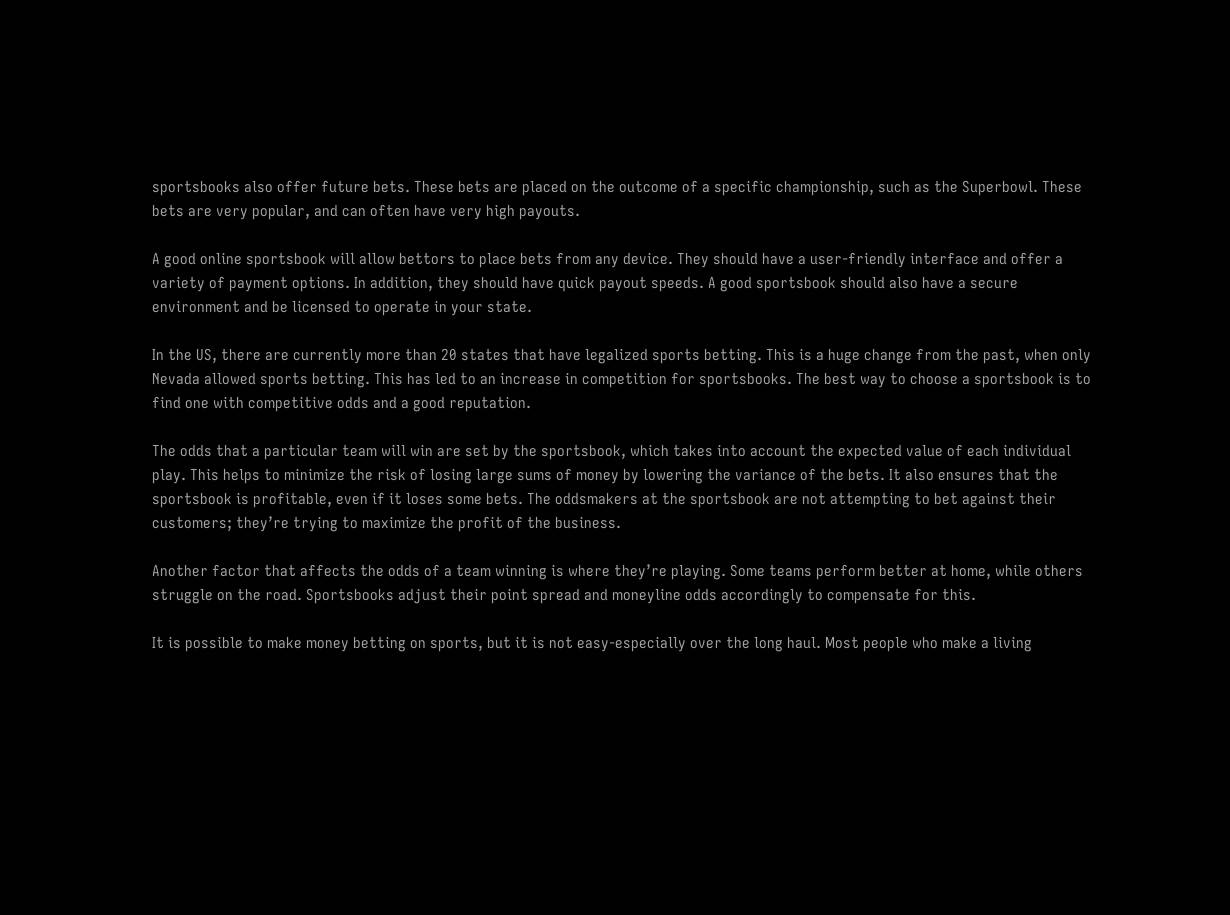sportsbooks also offer future bets. These bets are placed on the outcome of a specific championship, such as the Superbowl. These bets are very popular, and can often have very high payouts.

A good online sportsbook will allow bettors to place bets from any device. They should have a user-friendly interface and offer a variety of payment options. In addition, they should have quick payout speeds. A good sportsbook should also have a secure environment and be licensed to operate in your state.

In the US, there are currently more than 20 states that have legalized sports betting. This is a huge change from the past, when only Nevada allowed sports betting. This has led to an increase in competition for sportsbooks. The best way to choose a sportsbook is to find one with competitive odds and a good reputation.

The odds that a particular team will win are set by the sportsbook, which takes into account the expected value of each individual play. This helps to minimize the risk of losing large sums of money by lowering the variance of the bets. It also ensures that the sportsbook is profitable, even if it loses some bets. The oddsmakers at the sportsbook are not attempting to bet against their customers; they’re trying to maximize the profit of the business.

Another factor that affects the odds of a team winning is where they’re playing. Some teams perform better at home, while others struggle on the road. Sportsbooks adjust their point spread and moneyline odds accordingly to compensate for this.

It is possible to make money betting on sports, but it is not easy-especially over the long haul. Most people who make a living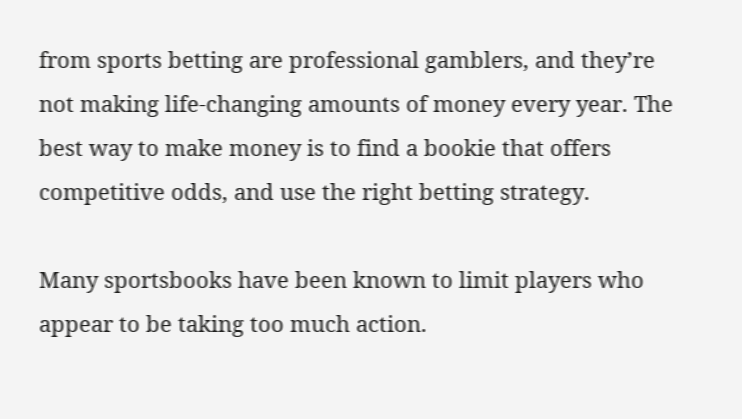from sports betting are professional gamblers, and they’re not making life-changing amounts of money every year. The best way to make money is to find a bookie that offers competitive odds, and use the right betting strategy.

Many sportsbooks have been known to limit players who appear to be taking too much action.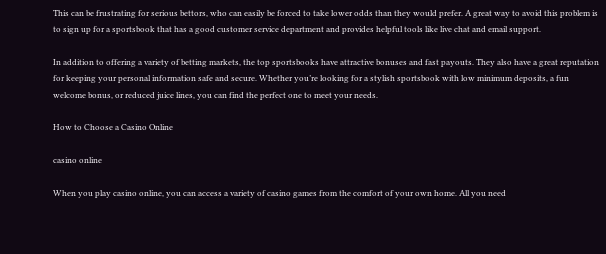This can be frustrating for serious bettors, who can easily be forced to take lower odds than they would prefer. A great way to avoid this problem is to sign up for a sportsbook that has a good customer service department and provides helpful tools like live chat and email support.

In addition to offering a variety of betting markets, the top sportsbooks have attractive bonuses and fast payouts. They also have a great reputation for keeping your personal information safe and secure. Whether you’re looking for a stylish sportsbook with low minimum deposits, a fun welcome bonus, or reduced juice lines, you can find the perfect one to meet your needs.

How to Choose a Casino Online

casino online

When you play casino online, you can access a variety of casino games from the comfort of your own home. All you need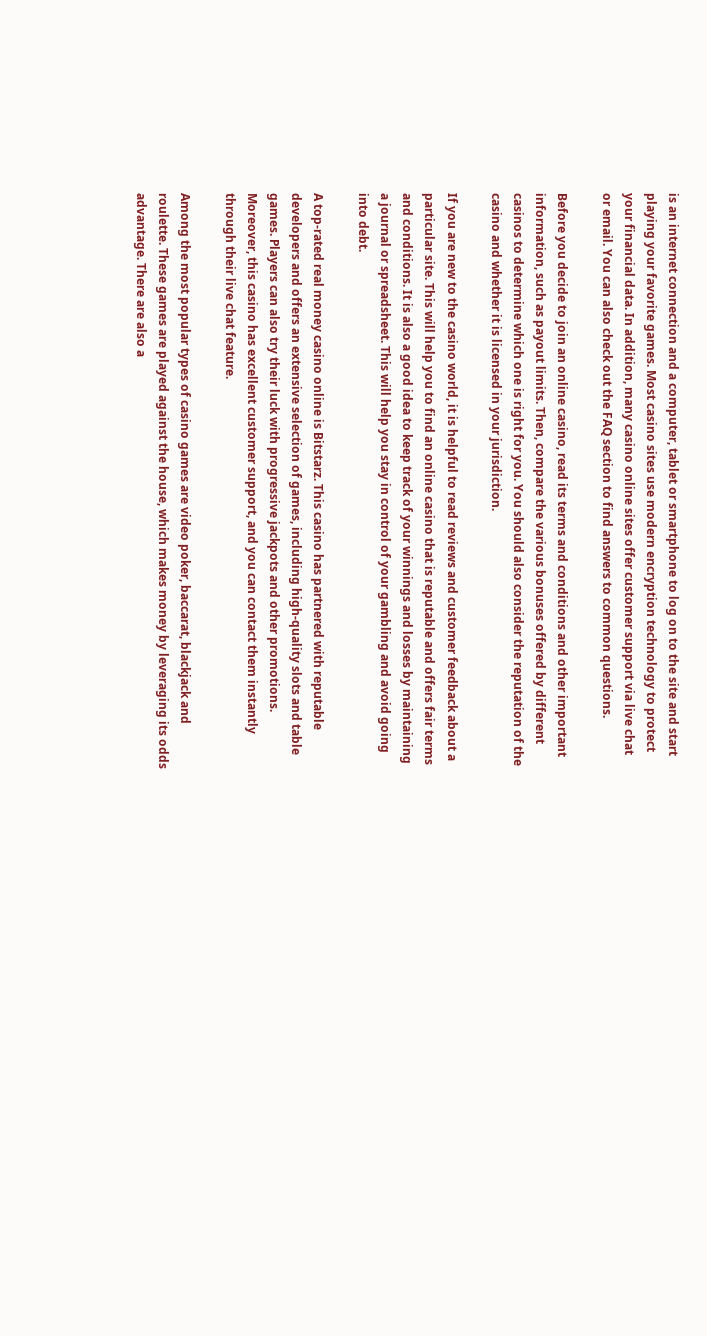is an internet connection and a computer, tablet or smartphone to log on to the site and start playing your favorite games. Most casino sites use modern encryption technology to protect your financial data. In addition, many casino online sites offer customer support via live chat or email. You can also check out the FAQ section to find answers to common questions.

Before you decide to join an online casino, read its terms and conditions and other important information, such as payout limits. Then, compare the various bonuses offered by different casinos to determine which one is right for you. You should also consider the reputation of the casino and whether it is licensed in your jurisdiction.

If you are new to the casino world, it is helpful to read reviews and customer feedback about a particular site. This will help you to find an online casino that is reputable and offers fair terms and conditions. It is also a good idea to keep track of your winnings and losses by maintaining a journal or spreadsheet. This will help you stay in control of your gambling and avoid going into debt.

A top-rated real money casino online is Bitstarz. This casino has partnered with reputable developers and offers an extensive selection of games, including high-quality slots and table games. Players can also try their luck with progressive jackpots and other promotions. Moreover, this casino has excellent customer support, and you can contact them instantly through their live chat feature.

Among the most popular types of casino games are video poker, baccarat, blackjack and roulette. These games are played against the house, which makes money by leveraging its odds advantage. There are also a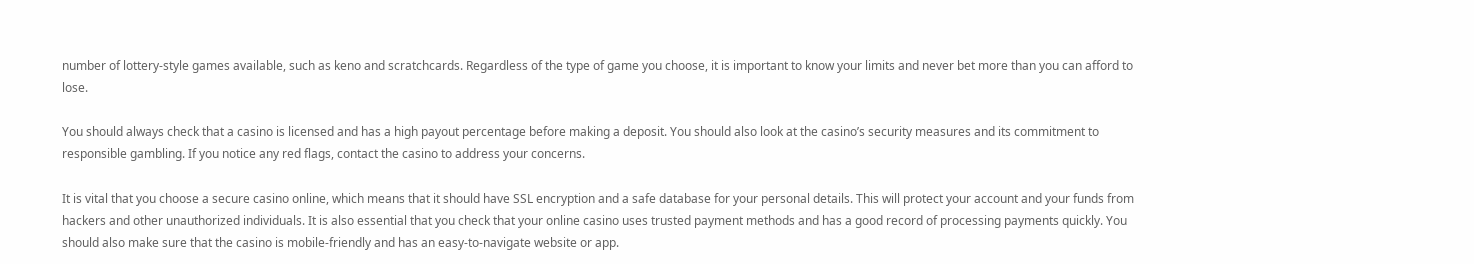number of lottery-style games available, such as keno and scratchcards. Regardless of the type of game you choose, it is important to know your limits and never bet more than you can afford to lose.

You should always check that a casino is licensed and has a high payout percentage before making a deposit. You should also look at the casino’s security measures and its commitment to responsible gambling. If you notice any red flags, contact the casino to address your concerns.

It is vital that you choose a secure casino online, which means that it should have SSL encryption and a safe database for your personal details. This will protect your account and your funds from hackers and other unauthorized individuals. It is also essential that you check that your online casino uses trusted payment methods and has a good record of processing payments quickly. You should also make sure that the casino is mobile-friendly and has an easy-to-navigate website or app.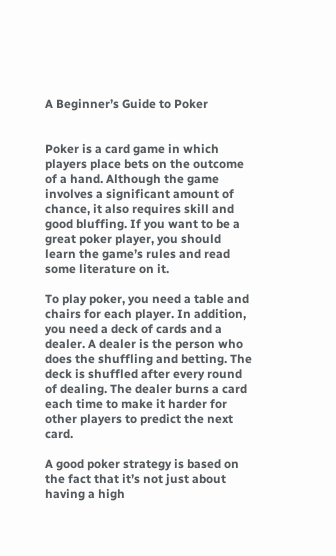A Beginner’s Guide to Poker


Poker is a card game in which players place bets on the outcome of a hand. Although the game involves a significant amount of chance, it also requires skill and good bluffing. If you want to be a great poker player, you should learn the game’s rules and read some literature on it.

To play poker, you need a table and chairs for each player. In addition, you need a deck of cards and a dealer. A dealer is the person who does the shuffling and betting. The deck is shuffled after every round of dealing. The dealer burns a card each time to make it harder for other players to predict the next card.

A good poker strategy is based on the fact that it’s not just about having a high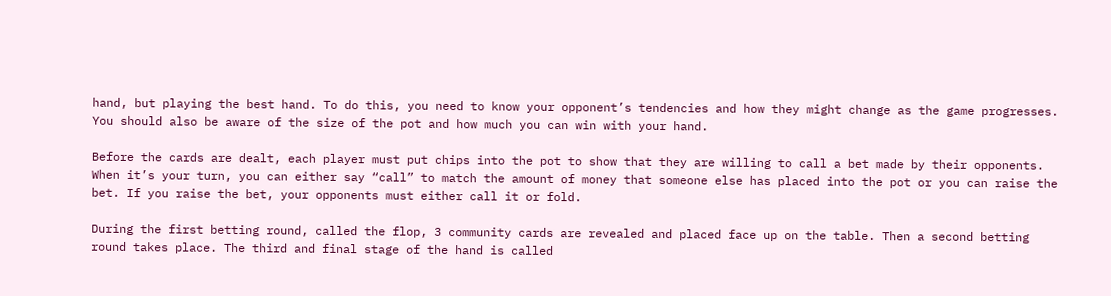hand, but playing the best hand. To do this, you need to know your opponent’s tendencies and how they might change as the game progresses. You should also be aware of the size of the pot and how much you can win with your hand.

Before the cards are dealt, each player must put chips into the pot to show that they are willing to call a bet made by their opponents. When it’s your turn, you can either say “call” to match the amount of money that someone else has placed into the pot or you can raise the bet. If you raise the bet, your opponents must either call it or fold.

During the first betting round, called the flop, 3 community cards are revealed and placed face up on the table. Then a second betting round takes place. The third and final stage of the hand is called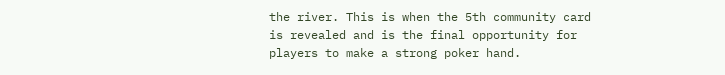the river. This is when the 5th community card is revealed and is the final opportunity for players to make a strong poker hand.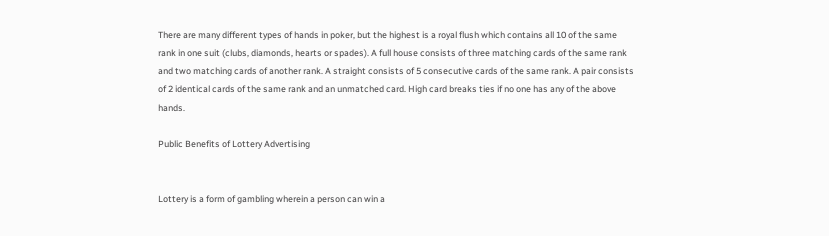There are many different types of hands in poker, but the highest is a royal flush which contains all 10 of the same rank in one suit (clubs, diamonds, hearts or spades). A full house consists of three matching cards of the same rank and two matching cards of another rank. A straight consists of 5 consecutive cards of the same rank. A pair consists of 2 identical cards of the same rank and an unmatched card. High card breaks ties if no one has any of the above hands.

Public Benefits of Lottery Advertising


Lottery is a form of gambling wherein a person can win a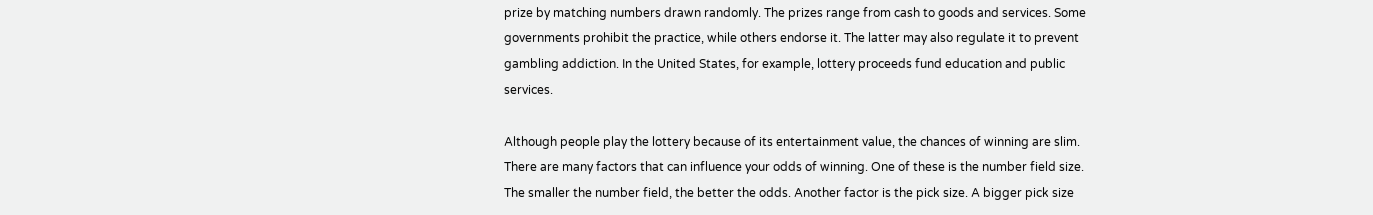prize by matching numbers drawn randomly. The prizes range from cash to goods and services. Some governments prohibit the practice, while others endorse it. The latter may also regulate it to prevent gambling addiction. In the United States, for example, lottery proceeds fund education and public services.

Although people play the lottery because of its entertainment value, the chances of winning are slim. There are many factors that can influence your odds of winning. One of these is the number field size. The smaller the number field, the better the odds. Another factor is the pick size. A bigger pick size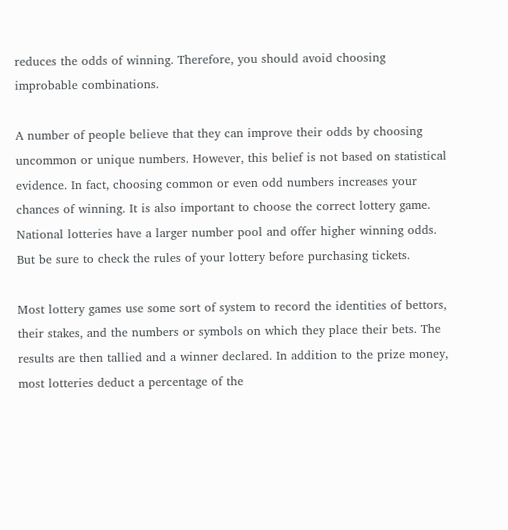reduces the odds of winning. Therefore, you should avoid choosing improbable combinations.

A number of people believe that they can improve their odds by choosing uncommon or unique numbers. However, this belief is not based on statistical evidence. In fact, choosing common or even odd numbers increases your chances of winning. It is also important to choose the correct lottery game. National lotteries have a larger number pool and offer higher winning odds. But be sure to check the rules of your lottery before purchasing tickets.

Most lottery games use some sort of system to record the identities of bettors, their stakes, and the numbers or symbols on which they place their bets. The results are then tallied and a winner declared. In addition to the prize money, most lotteries deduct a percentage of the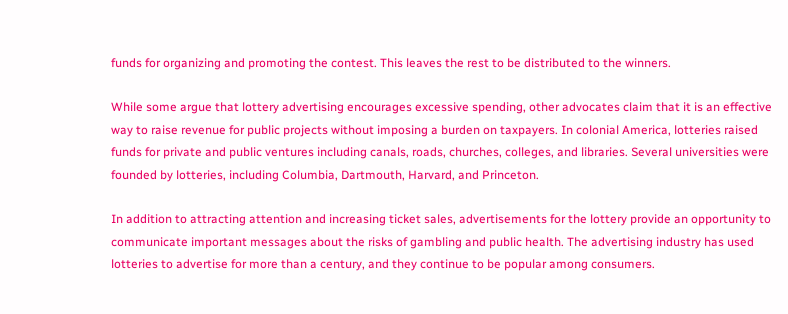funds for organizing and promoting the contest. This leaves the rest to be distributed to the winners.

While some argue that lottery advertising encourages excessive spending, other advocates claim that it is an effective way to raise revenue for public projects without imposing a burden on taxpayers. In colonial America, lotteries raised funds for private and public ventures including canals, roads, churches, colleges, and libraries. Several universities were founded by lotteries, including Columbia, Dartmouth, Harvard, and Princeton.

In addition to attracting attention and increasing ticket sales, advertisements for the lottery provide an opportunity to communicate important messages about the risks of gambling and public health. The advertising industry has used lotteries to advertise for more than a century, and they continue to be popular among consumers.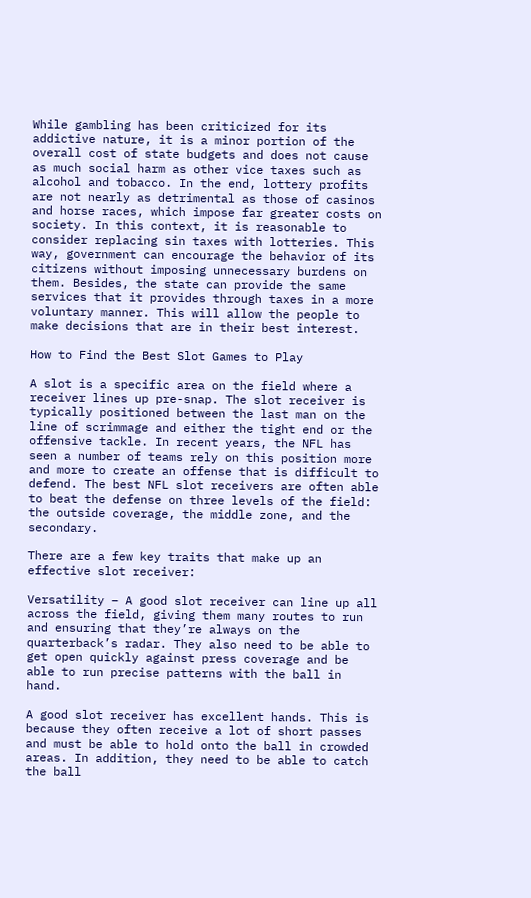While gambling has been criticized for its addictive nature, it is a minor portion of the overall cost of state budgets and does not cause as much social harm as other vice taxes such as alcohol and tobacco. In the end, lottery profits are not nearly as detrimental as those of casinos and horse races, which impose far greater costs on society. In this context, it is reasonable to consider replacing sin taxes with lotteries. This way, government can encourage the behavior of its citizens without imposing unnecessary burdens on them. Besides, the state can provide the same services that it provides through taxes in a more voluntary manner. This will allow the people to make decisions that are in their best interest.

How to Find the Best Slot Games to Play

A slot is a specific area on the field where a receiver lines up pre-snap. The slot receiver is typically positioned between the last man on the line of scrimmage and either the tight end or the offensive tackle. In recent years, the NFL has seen a number of teams rely on this position more and more to create an offense that is difficult to defend. The best NFL slot receivers are often able to beat the defense on three levels of the field: the outside coverage, the middle zone, and the secondary.

There are a few key traits that make up an effective slot receiver:

Versatility – A good slot receiver can line up all across the field, giving them many routes to run and ensuring that they’re always on the quarterback’s radar. They also need to be able to get open quickly against press coverage and be able to run precise patterns with the ball in hand.

A good slot receiver has excellent hands. This is because they often receive a lot of short passes and must be able to hold onto the ball in crowded areas. In addition, they need to be able to catch the ball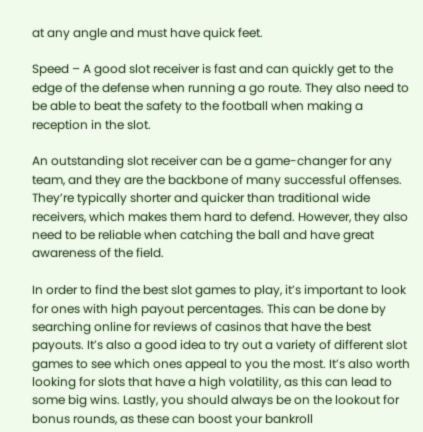at any angle and must have quick feet.

Speed – A good slot receiver is fast and can quickly get to the edge of the defense when running a go route. They also need to be able to beat the safety to the football when making a reception in the slot.

An outstanding slot receiver can be a game-changer for any team, and they are the backbone of many successful offenses. They’re typically shorter and quicker than traditional wide receivers, which makes them hard to defend. However, they also need to be reliable when catching the ball and have great awareness of the field.

In order to find the best slot games to play, it’s important to look for ones with high payout percentages. This can be done by searching online for reviews of casinos that have the best payouts. It’s also a good idea to try out a variety of different slot games to see which ones appeal to you the most. It’s also worth looking for slots that have a high volatility, as this can lead to some big wins. Lastly, you should always be on the lookout for bonus rounds, as these can boost your bankroll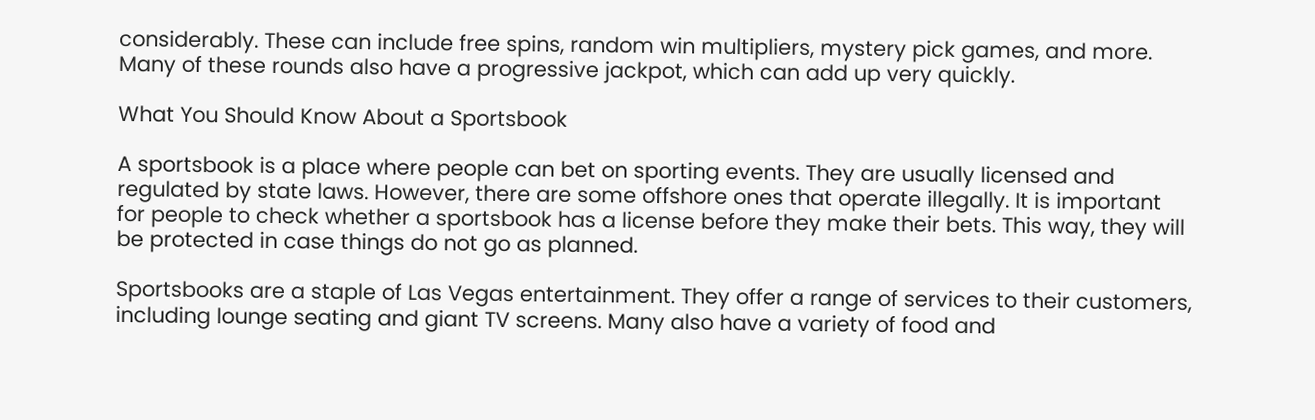considerably. These can include free spins, random win multipliers, mystery pick games, and more. Many of these rounds also have a progressive jackpot, which can add up very quickly.

What You Should Know About a Sportsbook

A sportsbook is a place where people can bet on sporting events. They are usually licensed and regulated by state laws. However, there are some offshore ones that operate illegally. It is important for people to check whether a sportsbook has a license before they make their bets. This way, they will be protected in case things do not go as planned.

Sportsbooks are a staple of Las Vegas entertainment. They offer a range of services to their customers, including lounge seating and giant TV screens. Many also have a variety of food and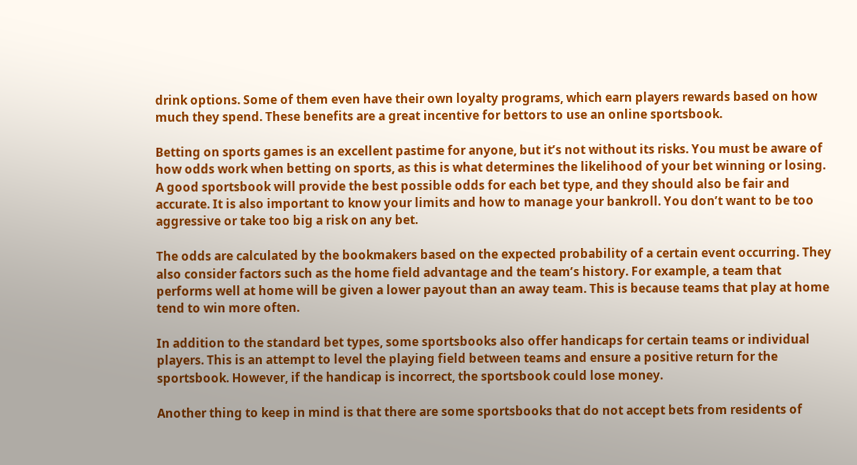drink options. Some of them even have their own loyalty programs, which earn players rewards based on how much they spend. These benefits are a great incentive for bettors to use an online sportsbook.

Betting on sports games is an excellent pastime for anyone, but it’s not without its risks. You must be aware of how odds work when betting on sports, as this is what determines the likelihood of your bet winning or losing. A good sportsbook will provide the best possible odds for each bet type, and they should also be fair and accurate. It is also important to know your limits and how to manage your bankroll. You don’t want to be too aggressive or take too big a risk on any bet.

The odds are calculated by the bookmakers based on the expected probability of a certain event occurring. They also consider factors such as the home field advantage and the team’s history. For example, a team that performs well at home will be given a lower payout than an away team. This is because teams that play at home tend to win more often.

In addition to the standard bet types, some sportsbooks also offer handicaps for certain teams or individual players. This is an attempt to level the playing field between teams and ensure a positive return for the sportsbook. However, if the handicap is incorrect, the sportsbook could lose money.

Another thing to keep in mind is that there are some sportsbooks that do not accept bets from residents of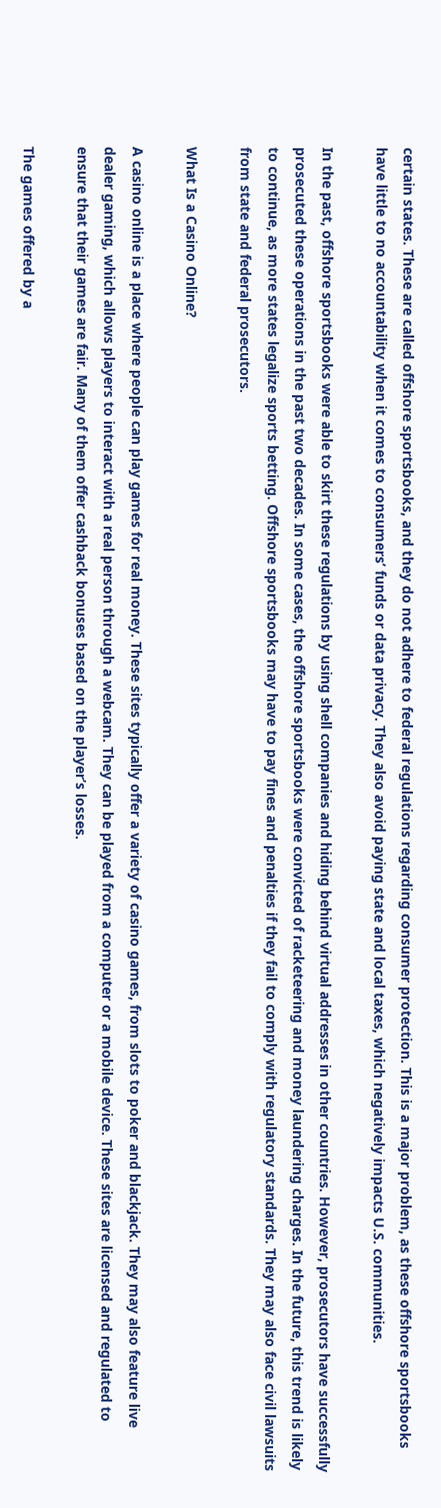certain states. These are called offshore sportsbooks, and they do not adhere to federal regulations regarding consumer protection. This is a major problem, as these offshore sportsbooks have little to no accountability when it comes to consumers’ funds or data privacy. They also avoid paying state and local taxes, which negatively impacts U.S. communities.

In the past, offshore sportsbooks were able to skirt these regulations by using shell companies and hiding behind virtual addresses in other countries. However, prosecutors have successfully prosecuted these operations in the past two decades. In some cases, the offshore sportsbooks were convicted of racketeering and money laundering charges. In the future, this trend is likely to continue, as more states legalize sports betting. Offshore sportsbooks may have to pay fines and penalties if they fail to comply with regulatory standards. They may also face civil lawsuits from state and federal prosecutors.

What Is a Casino Online?

A casino online is a place where people can play games for real money. These sites typically offer a variety of casino games, from slots to poker and blackjack. They may also feature live dealer gaming, which allows players to interact with a real person through a webcam. They can be played from a computer or a mobile device. These sites are licensed and regulated to ensure that their games are fair. Many of them offer cashback bonuses based on the player’s losses.

The games offered by a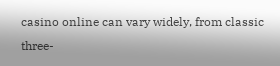casino online can vary widely, from classic three-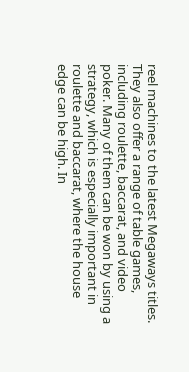reel machines to the latest Megaways titles. They also offer a range of table games, including roulette, baccarat, and video poker. Many of them can be won by using a strategy, which is especially important in roulette and baccarat, where the house edge can be high. In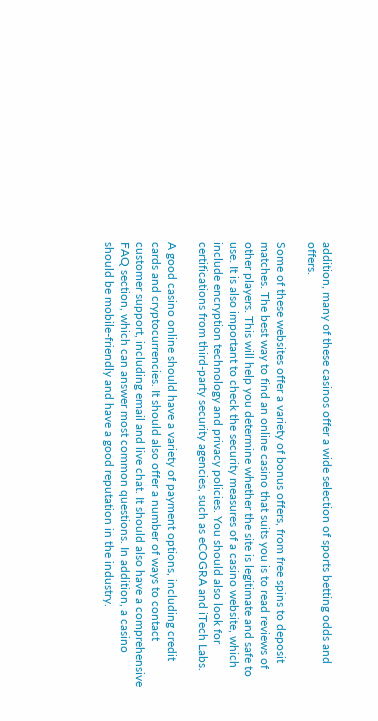addition, many of these casinos offer a wide selection of sports betting odds and offers.

Some of these websites offer a variety of bonus offers, from free spins to deposit matches. The best way to find an online casino that suits you is to read reviews of other players. This will help you determine whether the site is legitimate and safe to use. It is also important to check the security measures of a casino website, which include encryption technology and privacy policies. You should also look for certifications from third-party security agencies, such as eCOGRA and iTech Labs.

A good casino online should have a variety of payment options, including credit cards and cryptocurrencies. It should also offer a number of ways to contact customer support, including email and live chat. It should also have a comprehensive FAQ section, which can answer most common questions. In addition, a casino should be mobile-friendly and have a good reputation in the industry.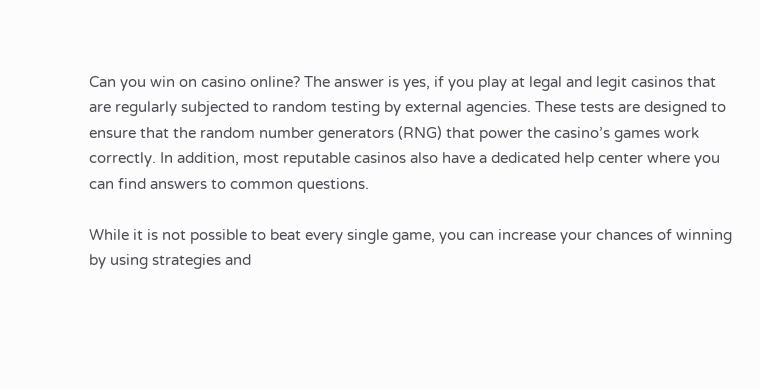Can you win on casino online? The answer is yes, if you play at legal and legit casinos that are regularly subjected to random testing by external agencies. These tests are designed to ensure that the random number generators (RNG) that power the casino’s games work correctly. In addition, most reputable casinos also have a dedicated help center where you can find answers to common questions.

While it is not possible to beat every single game, you can increase your chances of winning by using strategies and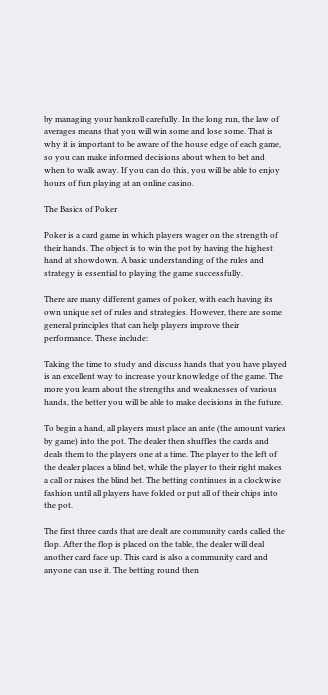by managing your bankroll carefully. In the long run, the law of averages means that you will win some and lose some. That is why it is important to be aware of the house edge of each game, so you can make informed decisions about when to bet and when to walk away. If you can do this, you will be able to enjoy hours of fun playing at an online casino.

The Basics of Poker

Poker is a card game in which players wager on the strength of their hands. The object is to win the pot by having the highest hand at showdown. A basic understanding of the rules and strategy is essential to playing the game successfully.

There are many different games of poker, with each having its own unique set of rules and strategies. However, there are some general principles that can help players improve their performance. These include:

Taking the time to study and discuss hands that you have played is an excellent way to increase your knowledge of the game. The more you learn about the strengths and weaknesses of various hands, the better you will be able to make decisions in the future.

To begin a hand, all players must place an ante (the amount varies by game) into the pot. The dealer then shuffles the cards and deals them to the players one at a time. The player to the left of the dealer places a blind bet, while the player to their right makes a call or raises the blind bet. The betting continues in a clockwise fashion until all players have folded or put all of their chips into the pot.

The first three cards that are dealt are community cards called the flop. After the flop is placed on the table, the dealer will deal another card face up. This card is also a community card and anyone can use it. The betting round then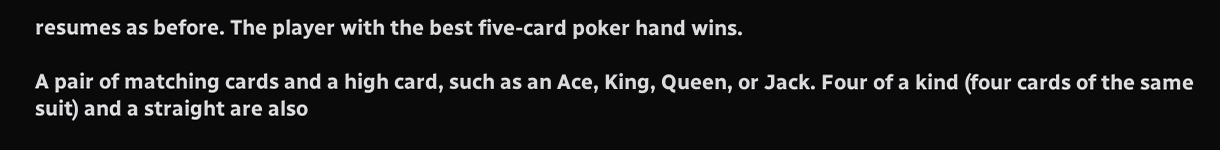resumes as before. The player with the best five-card poker hand wins.

A pair of matching cards and a high card, such as an Ace, King, Queen, or Jack. Four of a kind (four cards of the same suit) and a straight are also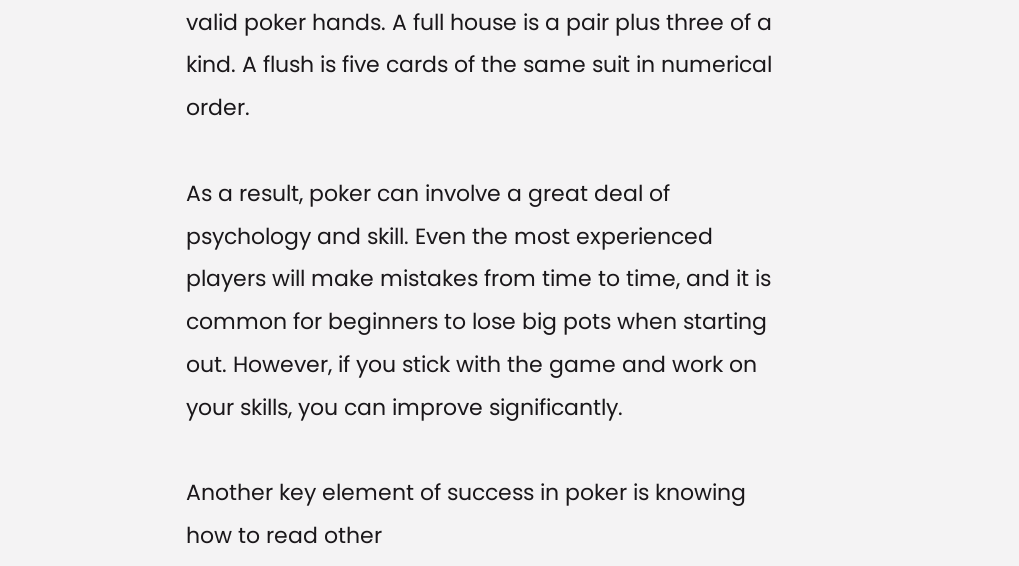valid poker hands. A full house is a pair plus three of a kind. A flush is five cards of the same suit in numerical order.

As a result, poker can involve a great deal of psychology and skill. Even the most experienced players will make mistakes from time to time, and it is common for beginners to lose big pots when starting out. However, if you stick with the game and work on your skills, you can improve significantly.

Another key element of success in poker is knowing how to read other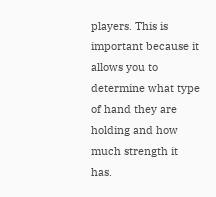players. This is important because it allows you to determine what type of hand they are holding and how much strength it has.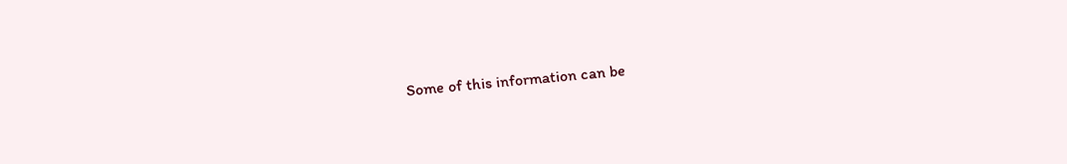Some of this information can be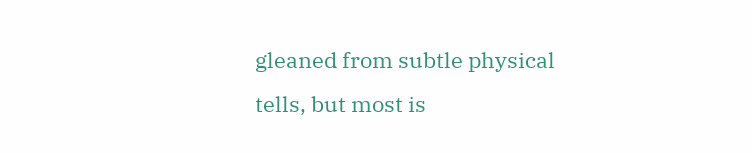gleaned from subtle physical tells, but most is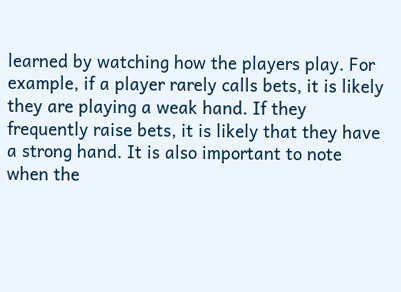learned by watching how the players play. For example, if a player rarely calls bets, it is likely they are playing a weak hand. If they frequently raise bets, it is likely that they have a strong hand. It is also important to note when the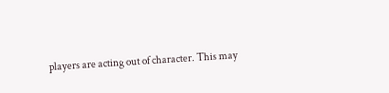players are acting out of character. This may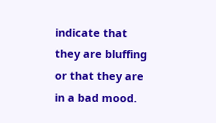indicate that they are bluffing or that they are in a bad mood.